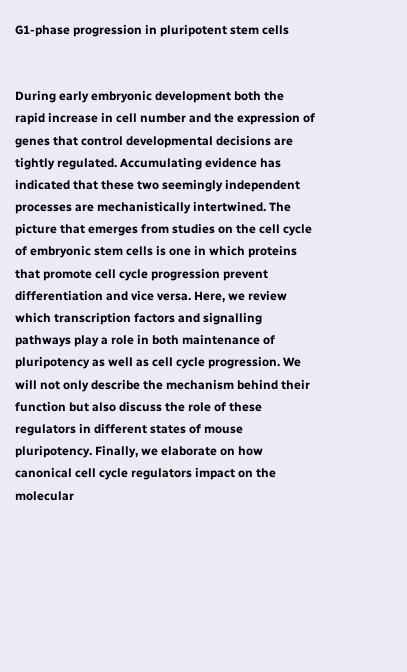G1-phase progression in pluripotent stem cells


During early embryonic development both the rapid increase in cell number and the expression of genes that control developmental decisions are tightly regulated. Accumulating evidence has indicated that these two seemingly independent processes are mechanistically intertwined. The picture that emerges from studies on the cell cycle of embryonic stem cells is one in which proteins that promote cell cycle progression prevent differentiation and vice versa. Here, we review which transcription factors and signalling pathways play a role in both maintenance of pluripotency as well as cell cycle progression. We will not only describe the mechanism behind their function but also discuss the role of these regulators in different states of mouse pluripotency. Finally, we elaborate on how canonical cell cycle regulators impact on the molecular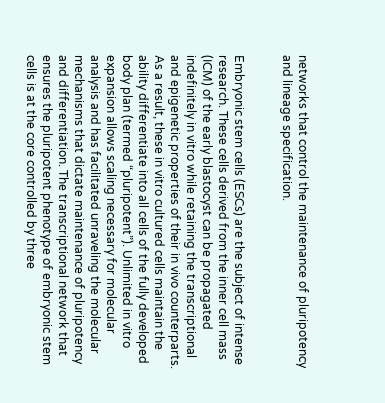networks that control the maintenance of pluripotency and lineage specification.


Embryonic stem cells (ESCs) are the subject of intense research. These cells derived from the inner cell mass (ICM) of the early blastocyst can be propagated indefinitely in vitro while retaining the transcriptional and epigenetic properties of their in vivo counterparts. As a result, these in vitro cultured cells maintain the ability differentiate into all cells of the fully developed body plan (termed “pluripotent”). Unlimited in vitro expansion allows scaling necessary for molecular analysis and has facilitated unraveling the molecular mechanisms that dictate maintenance of pluripotency and differentiation. The transcriptional network that ensures the pluripotent phenotype of embryonic stem cells is at the core controlled by three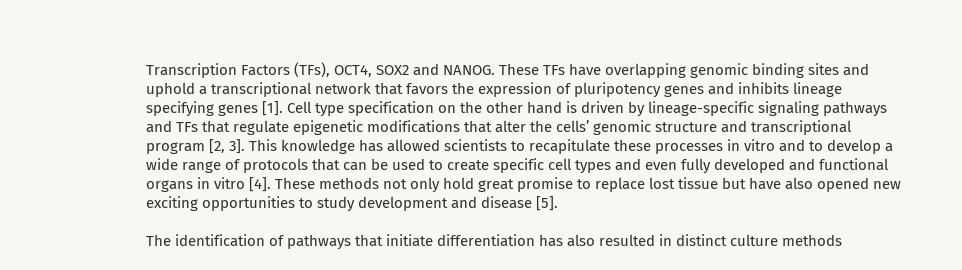Transcription Factors (TFs), OCT4, SOX2 and NANOG. These TFs have overlapping genomic binding sites and uphold a transcriptional network that favors the expression of pluripotency genes and inhibits lineage specifying genes [1]. Cell type specification on the other hand is driven by lineage-specific signaling pathways and TFs that regulate epigenetic modifications that alter the cells’ genomic structure and transcriptional program [2, 3]. This knowledge has allowed scientists to recapitulate these processes in vitro and to develop a wide range of protocols that can be used to create specific cell types and even fully developed and functional organs in vitro [4]. These methods not only hold great promise to replace lost tissue but have also opened new exciting opportunities to study development and disease [5].

The identification of pathways that initiate differentiation has also resulted in distinct culture methods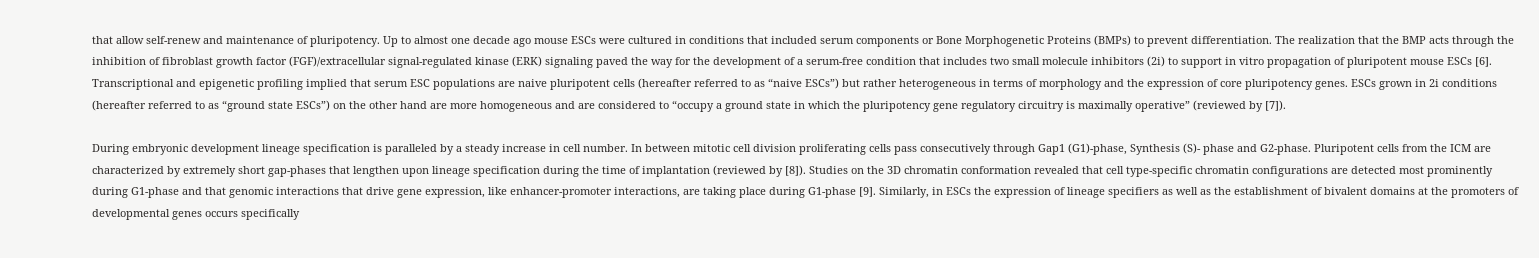that allow self-renew and maintenance of pluripotency. Up to almost one decade ago mouse ESCs were cultured in conditions that included serum components or Bone Morphogenetic Proteins (BMPs) to prevent differentiation. The realization that the BMP acts through the inhibition of fibroblast growth factor (FGF)/extracellular signal-regulated kinase (ERK) signaling paved the way for the development of a serum-free condition that includes two small molecule inhibitors (2i) to support in vitro propagation of pluripotent mouse ESCs [6]. Transcriptional and epigenetic profiling implied that serum ESC populations are naive pluripotent cells (hereafter referred to as “naive ESCs”) but rather heterogeneous in terms of morphology and the expression of core pluripotency genes. ESCs grown in 2i conditions (hereafter referred to as “ground state ESCs”) on the other hand are more homogeneous and are considered to “occupy a ground state in which the pluripotency gene regulatory circuitry is maximally operative” (reviewed by [7]).

During embryonic development lineage specification is paralleled by a steady increase in cell number. In between mitotic cell division proliferating cells pass consecutively through Gap1 (G1)-phase, Synthesis (S)- phase and G2-phase. Pluripotent cells from the ICM are characterized by extremely short gap-phases that lengthen upon lineage specification during the time of implantation (reviewed by [8]). Studies on the 3D chromatin conformation revealed that cell type-specific chromatin configurations are detected most prominently during G1-phase and that genomic interactions that drive gene expression, like enhancer-promoter interactions, are taking place during G1-phase [9]. Similarly, in ESCs the expression of lineage specifiers as well as the establishment of bivalent domains at the promoters of developmental genes occurs specifically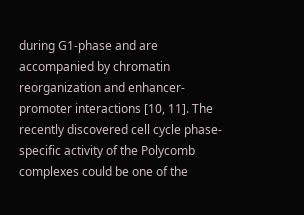during G1-phase and are accompanied by chromatin reorganization and enhancer-promoter interactions [10, 11]. The recently discovered cell cycle phase-specific activity of the Polycomb complexes could be one of the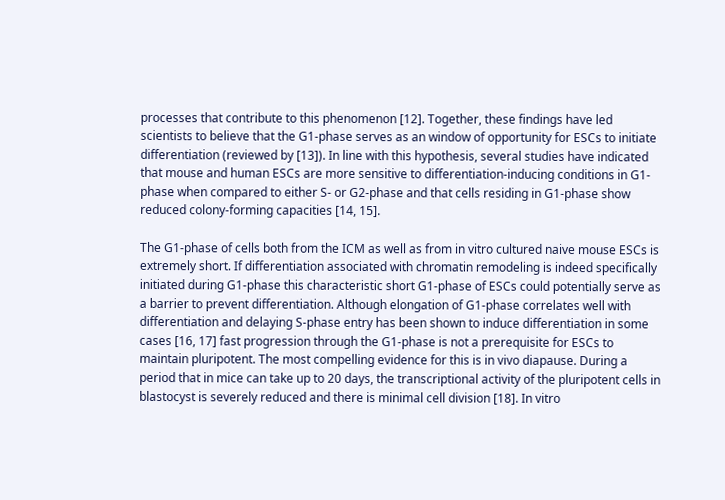processes that contribute to this phenomenon [12]. Together, these findings have led scientists to believe that the G1-phase serves as an window of opportunity for ESCs to initiate differentiation (reviewed by [13]). In line with this hypothesis, several studies have indicated that mouse and human ESCs are more sensitive to differentiation-inducing conditions in G1-phase when compared to either S- or G2-phase and that cells residing in G1-phase show reduced colony-forming capacities [14, 15].

The G1-phase of cells both from the ICM as well as from in vitro cultured naive mouse ESCs is extremely short. If differentiation associated with chromatin remodeling is indeed specifically initiated during G1-phase this characteristic short G1-phase of ESCs could potentially serve as a barrier to prevent differentiation. Although elongation of G1-phase correlates well with differentiation and delaying S-phase entry has been shown to induce differentiation in some cases [16, 17] fast progression through the G1-phase is not a prerequisite for ESCs to maintain pluripotent. The most compelling evidence for this is in vivo diapause. During a period that in mice can take up to 20 days, the transcriptional activity of the pluripotent cells in blastocyst is severely reduced and there is minimal cell division [18]. In vitro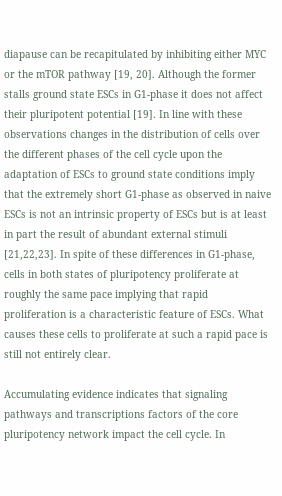diapause can be recapitulated by inhibiting either MYC or the mTOR pathway [19, 20]. Although the former stalls ground state ESCs in G1-phase it does not affect their pluripotent potential [19]. In line with these observations changes in the distribution of cells over the different phases of the cell cycle upon the adaptation of ESCs to ground state conditions imply that the extremely short G1-phase as observed in naive ESCs is not an intrinsic property of ESCs but is at least in part the result of abundant external stimuli [21,22,23]. In spite of these differences in G1-phase, cells in both states of pluripotency proliferate at roughly the same pace implying that rapid proliferation is a characteristic feature of ESCs. What causes these cells to proliferate at such a rapid pace is still not entirely clear.

Accumulating evidence indicates that signaling pathways and transcriptions factors of the core pluripotency network impact the cell cycle. In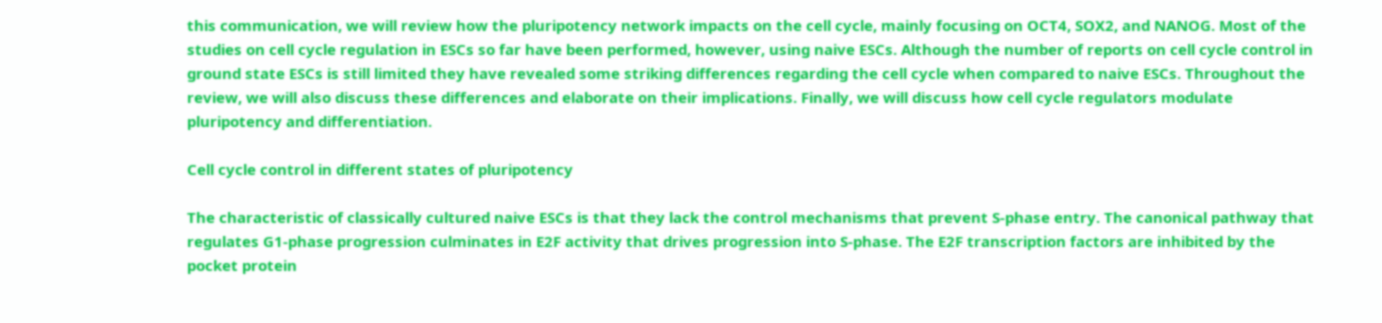this communication, we will review how the pluripotency network impacts on the cell cycle, mainly focusing on OCT4, SOX2, and NANOG. Most of the studies on cell cycle regulation in ESCs so far have been performed, however, using naive ESCs. Although the number of reports on cell cycle control in ground state ESCs is still limited they have revealed some striking differences regarding the cell cycle when compared to naive ESCs. Throughout the review, we will also discuss these differences and elaborate on their implications. Finally, we will discuss how cell cycle regulators modulate pluripotency and differentiation.

Cell cycle control in different states of pluripotency

The characteristic of classically cultured naive ESCs is that they lack the control mechanisms that prevent S-phase entry. The canonical pathway that regulates G1-phase progression culminates in E2F activity that drives progression into S-phase. The E2F transcription factors are inhibited by the pocket protein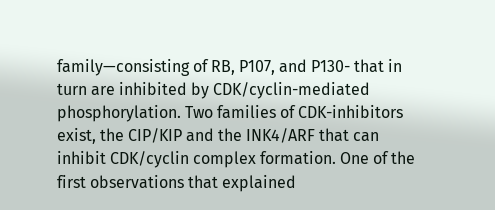family—consisting of RB, P107, and P130- that in turn are inhibited by CDK/cyclin-mediated phosphorylation. Two families of CDK-inhibitors exist, the CIP/KIP and the INK4/ARF that can inhibit CDK/cyclin complex formation. One of the first observations that explained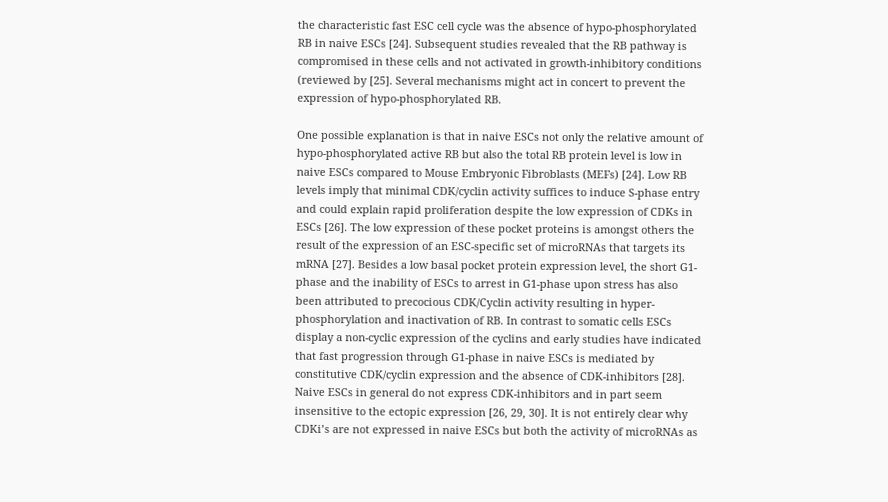the characteristic fast ESC cell cycle was the absence of hypo-phosphorylated RB in naive ESCs [24]. Subsequent studies revealed that the RB pathway is compromised in these cells and not activated in growth-inhibitory conditions (reviewed by [25]. Several mechanisms might act in concert to prevent the expression of hypo-phosphorylated RB.

One possible explanation is that in naive ESCs not only the relative amount of hypo-phosphorylated active RB but also the total RB protein level is low in naive ESCs compared to Mouse Embryonic Fibroblasts (MEFs) [24]. Low RB levels imply that minimal CDK/cyclin activity suffices to induce S-phase entry and could explain rapid proliferation despite the low expression of CDKs in ESCs [26]. The low expression of these pocket proteins is amongst others the result of the expression of an ESC-specific set of microRNAs that targets its mRNA [27]. Besides a low basal pocket protein expression level, the short G1-phase and the inability of ESCs to arrest in G1-phase upon stress has also been attributed to precocious CDK/Cyclin activity resulting in hyper-phosphorylation and inactivation of RB. In contrast to somatic cells ESCs display a non-cyclic expression of the cyclins and early studies have indicated that fast progression through G1-phase in naive ESCs is mediated by constitutive CDK/cyclin expression and the absence of CDK-inhibitors [28]. Naive ESCs in general do not express CDK-inhibitors and in part seem insensitive to the ectopic expression [26, 29, 30]. It is not entirely clear why CDKi’s are not expressed in naive ESCs but both the activity of microRNAs as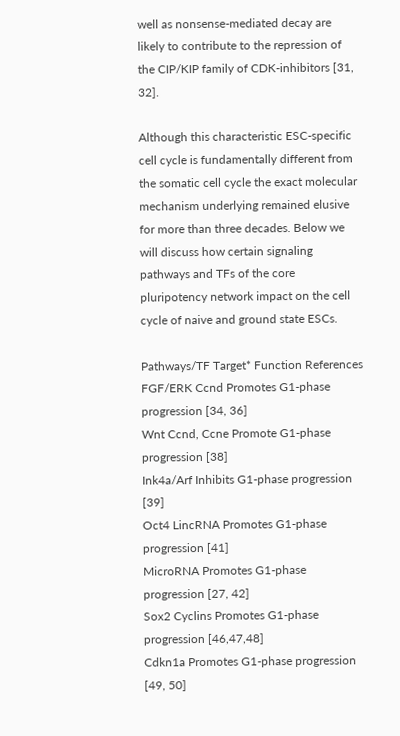well as nonsense-mediated decay are likely to contribute to the repression of the CIP/KIP family of CDK-inhibitors [31, 32].

Although this characteristic ESC-specific cell cycle is fundamentally different from the somatic cell cycle the exact molecular mechanism underlying remained elusive for more than three decades. Below we will discuss how certain signaling pathways and TFs of the core pluripotency network impact on the cell cycle of naive and ground state ESCs.

Pathways/TF Target* Function References
FGF/ERK Ccnd Promotes G1-phase progression [34, 36]
Wnt Ccnd, Ccne Promote G1-phase progression [38]
Ink4a/Arf Inhibits G1-phase progression [39]
Oct4 LincRNA Promotes G1-phase progression [41]
MicroRNA Promotes G1-phase progression [27, 42]
Sox2 Cyclins Promotes G1-phase progression [46,47,48]
Cdkn1a Promotes G1-phase progression [49, 50]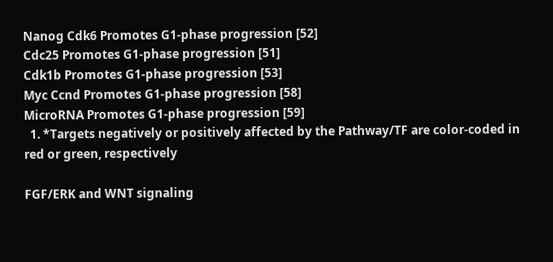Nanog Cdk6 Promotes G1-phase progression [52]
Cdc25 Promotes G1-phase progression [51]
Cdk1b Promotes G1-phase progression [53]
Myc Ccnd Promotes G1-phase progression [58]
MicroRNA Promotes G1-phase progression [59]
  1. *Targets negatively or positively affected by the Pathway/TF are color-coded in red or green, respectively

FGF/ERK and WNT signaling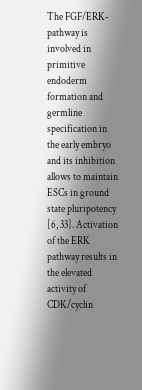The FGF/ERK-pathway is involved in primitive endoderm formation and germline specification in the early embryo and its inhibition allows to maintain ESCs in ground state pluripotency [6, 33]. Activation of the ERK pathway results in the elevated activity of CDK/cyclin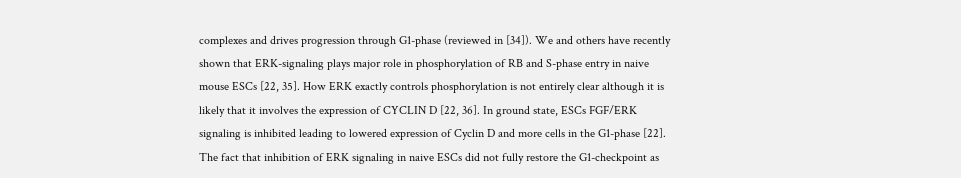complexes and drives progression through G1-phase (reviewed in [34]). We and others have recently shown that ERK-signaling plays major role in phosphorylation of RB and S-phase entry in naive mouse ESCs [22, 35]. How ERK exactly controls phosphorylation is not entirely clear although it is likely that it involves the expression of CYCLIN D [22, 36]. In ground state, ESCs FGF/ERK signaling is inhibited leading to lowered expression of Cyclin D and more cells in the G1-phase [22]. The fact that inhibition of ERK signaling in naive ESCs did not fully restore the G1-checkpoint as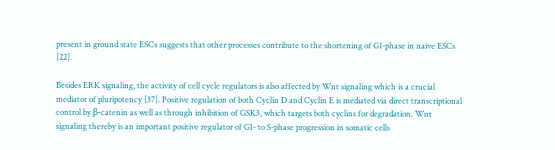present in ground state ESCs suggests that other processes contribute to the shortening of G1-phase in naive ESCs [22].

Besides ERK signaling, the activity of cell cycle regulators is also affected by Wnt signaling which is a crucial mediator of pluripotency [37]. Positive regulation of both Cyclin D and Cyclin E is mediated via direct transcriptional control by β-catenin as well as through inhibition of GSK3, which targets both cyclins for degradation. Wnt signaling thereby is an important positive regulator of G1- to S-phase progression in somatic cells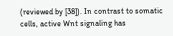(reviewed by [38]). In contrast to somatic cells, active Wnt signaling has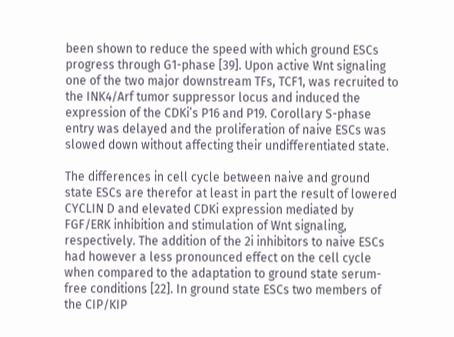been shown to reduce the speed with which ground ESCs progress through G1-phase [39]. Upon active Wnt signaling one of the two major downstream TFs, TCF1, was recruited to the INK4/Arf tumor suppressor locus and induced the expression of the CDKi’s P16 and P19. Corollary S-phase entry was delayed and the proliferation of naive ESCs was slowed down without affecting their undifferentiated state.

The differences in cell cycle between naive and ground state ESCs are therefor at least in part the result of lowered CYCLIN D and elevated CDKi expression mediated by FGF/ERK inhibition and stimulation of Wnt signaling, respectively. The addition of the 2i inhibitors to naive ESCs had however a less pronounced effect on the cell cycle when compared to the adaptation to ground state serum-free conditions [22]. In ground state ESCs two members of the CIP/KIP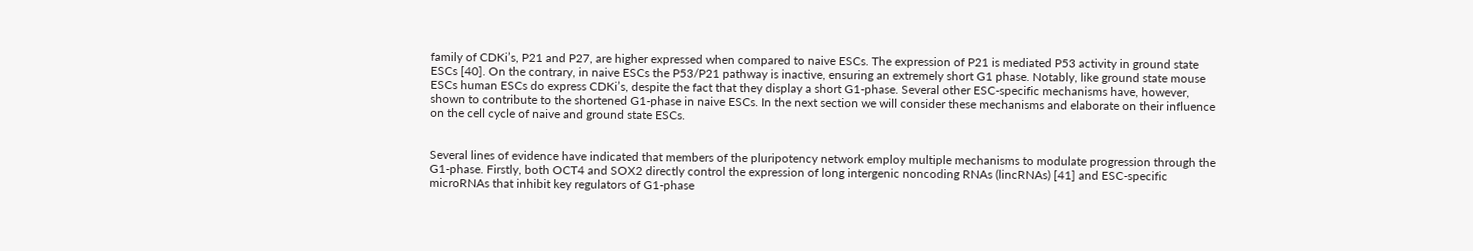family of CDKi’s, P21 and P27, are higher expressed when compared to naive ESCs. The expression of P21 is mediated P53 activity in ground state ESCs [40]. On the contrary, in naive ESCs the P53/P21 pathway is inactive, ensuring an extremely short G1 phase. Notably, like ground state mouse ESCs human ESCs do express CDKi’s, despite the fact that they display a short G1-phase. Several other ESC-specific mechanisms have, however, shown to contribute to the shortened G1-phase in naive ESCs. In the next section we will consider these mechanisms and elaborate on their influence on the cell cycle of naive and ground state ESCs.


Several lines of evidence have indicated that members of the pluripotency network employ multiple mechanisms to modulate progression through the G1-phase. Firstly, both OCT4 and SOX2 directly control the expression of long intergenic noncoding RNAs (lincRNAs) [41] and ESC-specific microRNAs that inhibit key regulators of G1-phase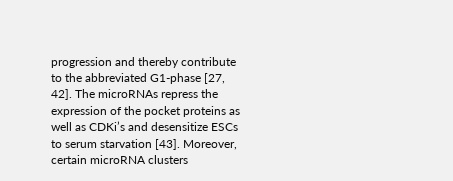progression and thereby contribute to the abbreviated G1-phase [27, 42]. The microRNAs repress the expression of the pocket proteins as well as CDKi’s and desensitize ESCs to serum starvation [43]. Moreover, certain microRNA clusters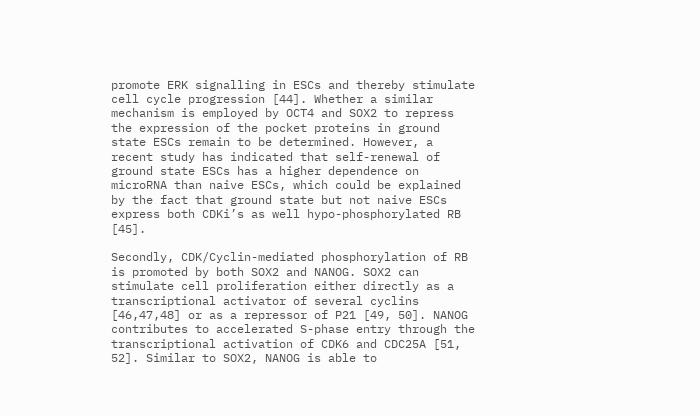promote ERK signalling in ESCs and thereby stimulate cell cycle progression [44]. Whether a similar mechanism is employed by OCT4 and SOX2 to repress the expression of the pocket proteins in ground state ESCs remain to be determined. However, a recent study has indicated that self-renewal of ground state ESCs has a higher dependence on microRNA than naive ESCs, which could be explained by the fact that ground state but not naive ESCs express both CDKi’s as well hypo-phosphorylated RB [45].

Secondly, CDK/Cyclin-mediated phosphorylation of RB is promoted by both SOX2 and NANOG. SOX2 can stimulate cell proliferation either directly as a transcriptional activator of several cyclins [46,47,48] or as a repressor of P21 [49, 50]. NANOG contributes to accelerated S-phase entry through the transcriptional activation of CDK6 and CDC25A [51, 52]. Similar to SOX2, NANOG is able to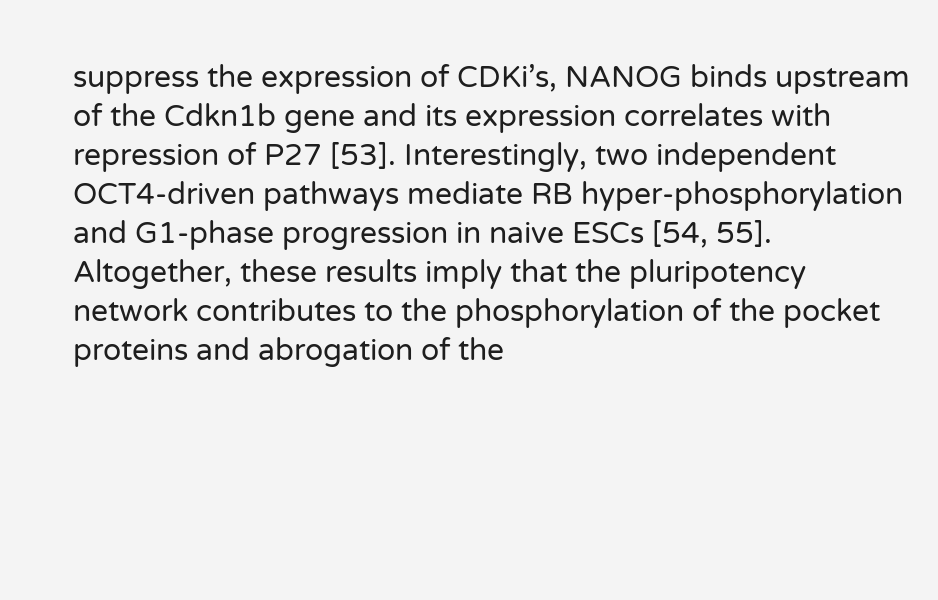suppress the expression of CDKi’s, NANOG binds upstream of the Cdkn1b gene and its expression correlates with repression of P27 [53]. Interestingly, two independent OCT4-driven pathways mediate RB hyper-phosphorylation and G1-phase progression in naive ESCs [54, 55]. Altogether, these results imply that the pluripotency network contributes to the phosphorylation of the pocket proteins and abrogation of the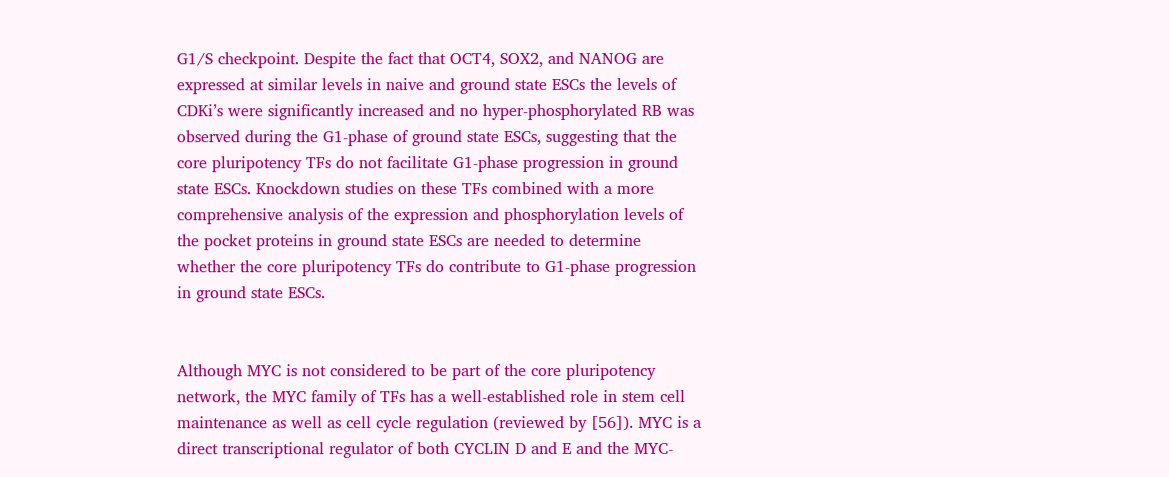G1/S checkpoint. Despite the fact that OCT4, SOX2, and NANOG are expressed at similar levels in naive and ground state ESCs the levels of CDKi’s were significantly increased and no hyper-phosphorylated RB was observed during the G1-phase of ground state ESCs, suggesting that the core pluripotency TFs do not facilitate G1-phase progression in ground state ESCs. Knockdown studies on these TFs combined with a more comprehensive analysis of the expression and phosphorylation levels of the pocket proteins in ground state ESCs are needed to determine whether the core pluripotency TFs do contribute to G1-phase progression in ground state ESCs.


Although MYC is not considered to be part of the core pluripotency network, the MYC family of TFs has a well-established role in stem cell maintenance as well as cell cycle regulation (reviewed by [56]). MYC is a direct transcriptional regulator of both CYCLIN D and E and the MYC-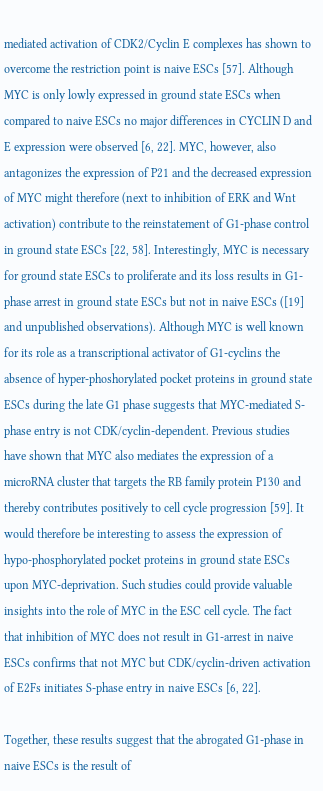mediated activation of CDK2/Cyclin E complexes has shown to overcome the restriction point is naive ESCs [57]. Although MYC is only lowly expressed in ground state ESCs when compared to naive ESCs no major differences in CYCLIN D and E expression were observed [6, 22]. MYC, however, also antagonizes the expression of P21 and the decreased expression of MYC might therefore (next to inhibition of ERK and Wnt activation) contribute to the reinstatement of G1-phase control in ground state ESCs [22, 58]. Interestingly, MYC is necessary for ground state ESCs to proliferate and its loss results in G1-phase arrest in ground state ESCs but not in naive ESCs ([19] and unpublished observations). Although MYC is well known for its role as a transcriptional activator of G1-cyclins the absence of hyper-phoshorylated pocket proteins in ground state ESCs during the late G1 phase suggests that MYC-mediated S-phase entry is not CDK/cyclin-dependent. Previous studies have shown that MYC also mediates the expression of a microRNA cluster that targets the RB family protein P130 and thereby contributes positively to cell cycle progression [59]. It would therefore be interesting to assess the expression of hypo-phosphorylated pocket proteins in ground state ESCs upon MYC-deprivation. Such studies could provide valuable insights into the role of MYC in the ESC cell cycle. The fact that inhibition of MYC does not result in G1-arrest in naive ESCs confirms that not MYC but CDK/cyclin-driven activation of E2Fs initiates S-phase entry in naive ESCs [6, 22].

Together, these results suggest that the abrogated G1-phase in naive ESCs is the result of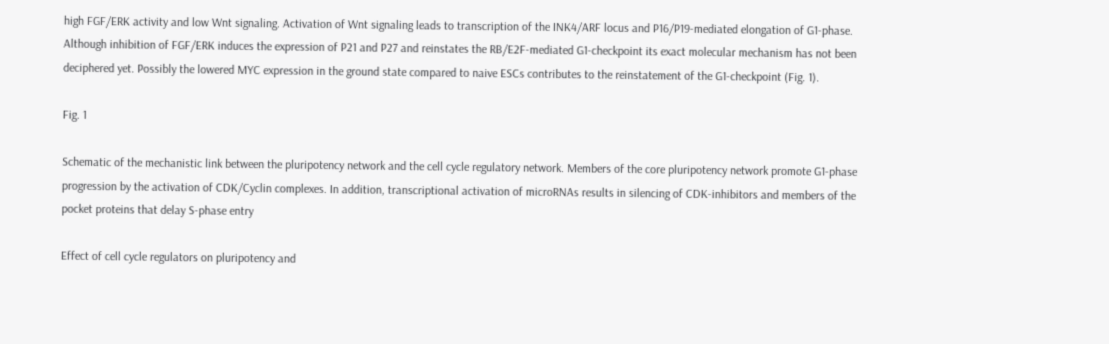high FGF/ERK activity and low Wnt signaling. Activation of Wnt signaling leads to transcription of the INK4/ARF locus and P16/P19-mediated elongation of G1-phase. Although inhibition of FGF/ERK induces the expression of P21 and P27 and reinstates the RB/E2F-mediated G1-checkpoint its exact molecular mechanism has not been deciphered yet. Possibly the lowered MYC expression in the ground state compared to naive ESCs contributes to the reinstatement of the G1-checkpoint (Fig. 1).

Fig. 1

Schematic of the mechanistic link between the pluripotency network and the cell cycle regulatory network. Members of the core pluripotency network promote G1-phase progression by the activation of CDK/Cyclin complexes. In addition, transcriptional activation of microRNAs results in silencing of CDK-inhibitors and members of the pocket proteins that delay S-phase entry

Effect of cell cycle regulators on pluripotency and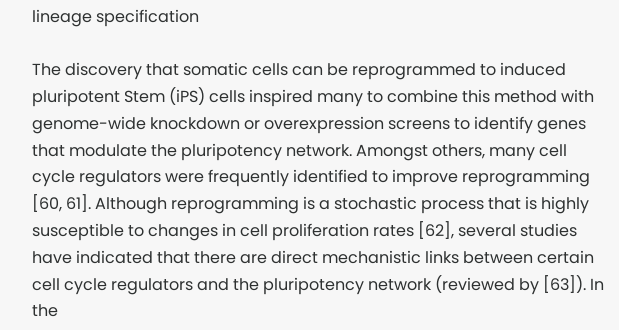lineage specification

The discovery that somatic cells can be reprogrammed to induced pluripotent Stem (iPS) cells inspired many to combine this method with genome-wide knockdown or overexpression screens to identify genes that modulate the pluripotency network. Amongst others, many cell cycle regulators were frequently identified to improve reprogramming [60, 61]. Although reprogramming is a stochastic process that is highly susceptible to changes in cell proliferation rates [62], several studies have indicated that there are direct mechanistic links between certain cell cycle regulators and the pluripotency network (reviewed by [63]). In the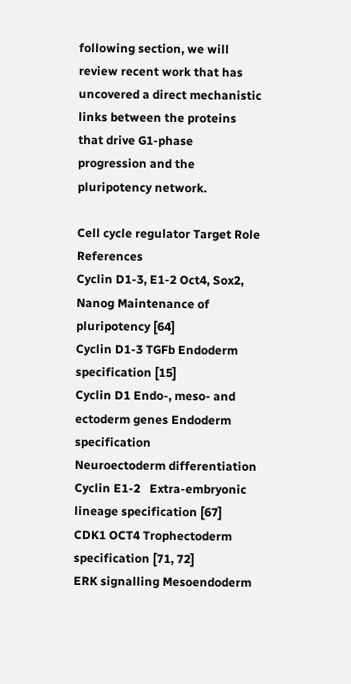following section, we will review recent work that has uncovered a direct mechanistic links between the proteins that drive G1-phase progression and the pluripotency network.

Cell cycle regulator Target Role References
Cyclin D1-3, E1-2 Oct4, Sox2, Nanog Maintenance of pluripotency [64]
Cyclin D1-3 TGFb Endoderm specification [15]
Cyclin D1 Endo-, meso- and ectoderm genes Endoderm specification
Neuroectoderm differentiation
Cyclin E1-2   Extra-embryonic lineage specification [67]
CDK1 OCT4 Trophectoderm specification [71, 72]
ERK signalling Mesoendoderm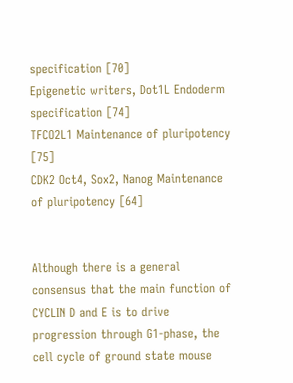specification [70]
Epigenetic writers, Dot1L Endoderm specification [74]
TFCO2L1 Maintenance of pluripotency [75]
CDK2 Oct4, Sox2, Nanog Maintenance of pluripotency [64]


Although there is a general consensus that the main function of CYCLIN D and E is to drive progression through G1-phase, the cell cycle of ground state mouse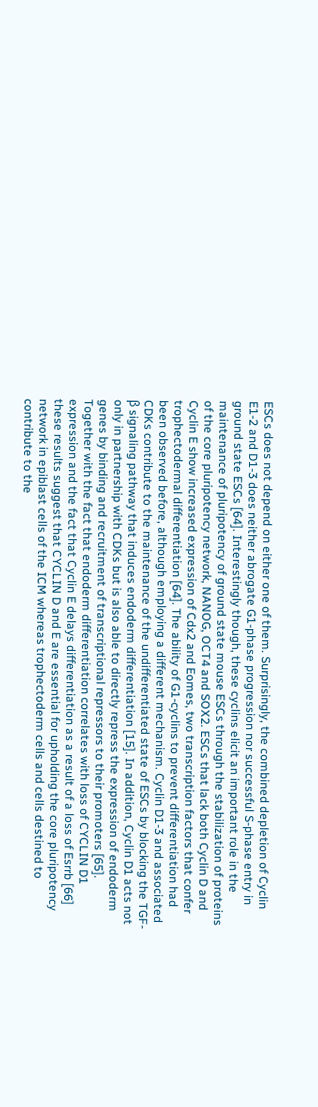ESCs does not depend on either one of them. Surprisingly, the combined depletion of Cyclin E1-2 and D1-3 does neither abrogate G1-phase progression nor successful S-phase entry in ground state ESCs [64]. Interestingly though, these cyclins elicit an important role in the maintenance of pluripotency of ground state mouse ESCs through the stabilization of proteins of the core pluripotency network, NANOG, OCT4 and SOX2. ESCs that lack both Cyclin D and Cyclin E show increased expression of Cdx2 and Eomes, two transcription factors that confer trophectodermal differentiation [64]. The ability of G1-cyclins to prevent differentiation had been observed before, although employing a different mechanism. Cyclin D1-3 and associated CDKs contribute to the maintenance of the undifferentiated state of ESCs by blocking the TGF-β signaling pathway that induces endoderm differentiation [15]. In addition, Cyclin D1 acts not only in partnership with CDKs but is also able to directly repress the expression of endoderm genes by binding and recruitment of transcriptional repressors to their promoters [65]. Together with the fact that endoderm differentiation correlates with loss of CYCLIN D1 expression and the fact that Cyclin E delays differentiation as a result of a loss of Esrrb [66] these results suggest that CYCLIN D and E are essential for upholding the core pluripotency network in epiblast cells of the ICM whereas trophectoderm cells and cells destined to contribute to the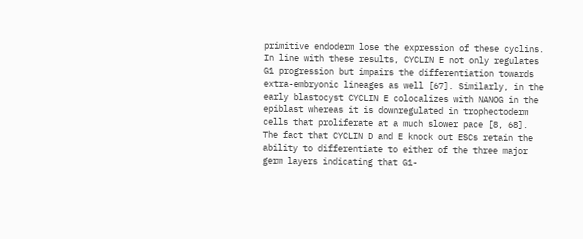primitive endoderm lose the expression of these cyclins. In line with these results, CYCLIN E not only regulates G1 progression but impairs the differentiation towards extra-embryonic lineages as well [67]. Similarly, in the early blastocyst CYCLIN E colocalizes with NANOG in the epiblast whereas it is downregulated in trophectoderm cells that proliferate at a much slower pace [8, 68]. The fact that CYCLIN D and E knock out ESCs retain the ability to differentiate to either of the three major germ layers indicating that G1-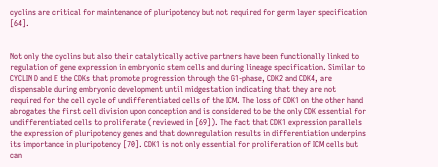cyclins are critical for maintenance of pluripotency but not required for germ layer specification [64].


Not only the cyclins but also their catalytically active partners have been functionally linked to regulation of gene expression in embryonic stem cells and during lineage specification. Similar to CYCLIN D and E the CDKs that promote progression through the G1-phase, CDK2 and CDK4, are dispensable during embryonic development until midgestation indicating that they are not required for the cell cycle of undifferentiated cells of the ICM. The loss of CDK1 on the other hand abrogates the first cell division upon conception and is considered to be the only CDK essential for undifferentiated cells to proliferate (reviewed in [69]). The fact that CDK1 expression parallels the expression of pluripotency genes and that downregulation results in differentiation underpins its importance in pluripotency [70]. CDK1 is not only essential for proliferation of ICM cells but can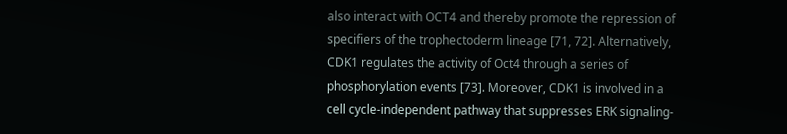also interact with OCT4 and thereby promote the repression of specifiers of the trophectoderm lineage [71, 72]. Alternatively, CDK1 regulates the activity of Oct4 through a series of phosphorylation events [73]. Moreover, CDK1 is involved in a cell cycle-independent pathway that suppresses ERK signaling-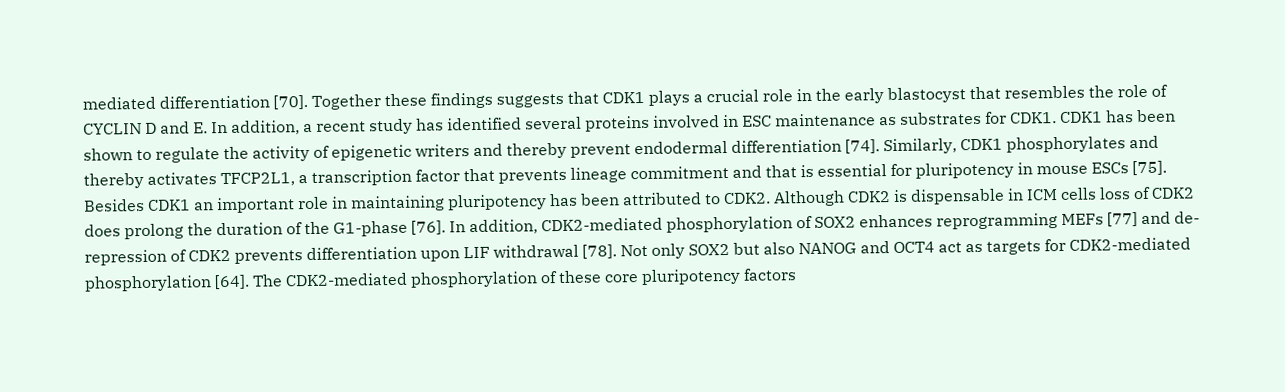mediated differentiation [70]. Together these findings suggests that CDK1 plays a crucial role in the early blastocyst that resembles the role of CYCLIN D and E. In addition, a recent study has identified several proteins involved in ESC maintenance as substrates for CDK1. CDK1 has been shown to regulate the activity of epigenetic writers and thereby prevent endodermal differentiation [74]. Similarly, CDK1 phosphorylates and thereby activates TFCP2L1, a transcription factor that prevents lineage commitment and that is essential for pluripotency in mouse ESCs [75]. Besides CDK1 an important role in maintaining pluripotency has been attributed to CDK2. Although CDK2 is dispensable in ICM cells loss of CDK2 does prolong the duration of the G1-phase [76]. In addition, CDK2-mediated phosphorylation of SOX2 enhances reprogramming MEFs [77] and de-repression of CDK2 prevents differentiation upon LIF withdrawal [78]. Not only SOX2 but also NANOG and OCT4 act as targets for CDK2-mediated phosphorylation [64]. The CDK2-mediated phosphorylation of these core pluripotency factors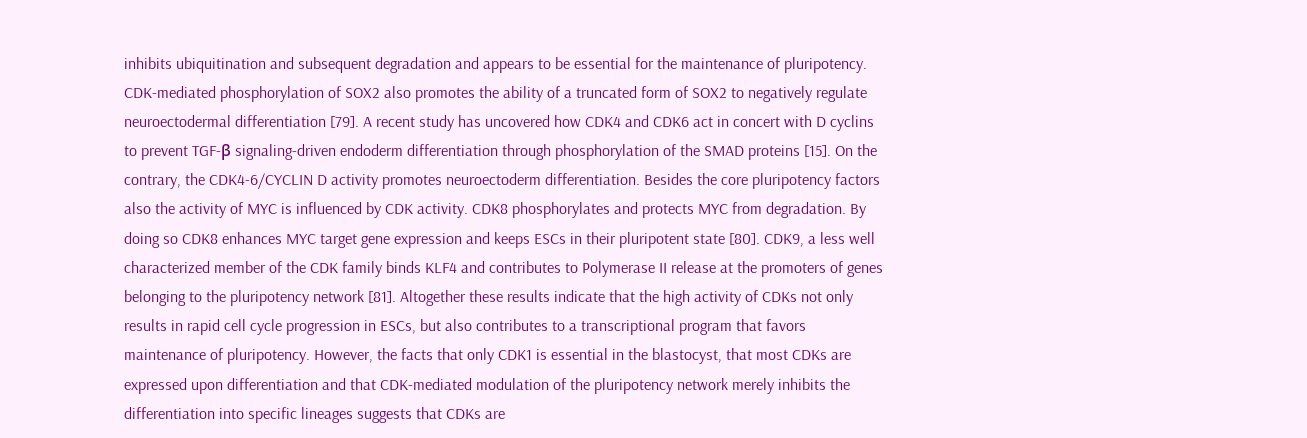inhibits ubiquitination and subsequent degradation and appears to be essential for the maintenance of pluripotency. CDK-mediated phosphorylation of SOX2 also promotes the ability of a truncated form of SOX2 to negatively regulate neuroectodermal differentiation [79]. A recent study has uncovered how CDK4 and CDK6 act in concert with D cyclins to prevent TGF-β signaling-driven endoderm differentiation through phosphorylation of the SMAD proteins [15]. On the contrary, the CDK4-6/CYCLIN D activity promotes neuroectoderm differentiation. Besides the core pluripotency factors also the activity of MYC is influenced by CDK activity. CDK8 phosphorylates and protects MYC from degradation. By doing so CDK8 enhances MYC target gene expression and keeps ESCs in their pluripotent state [80]. CDK9, a less well characterized member of the CDK family binds KLF4 and contributes to Polymerase II release at the promoters of genes belonging to the pluripotency network [81]. Altogether these results indicate that the high activity of CDKs not only results in rapid cell cycle progression in ESCs, but also contributes to a transcriptional program that favors maintenance of pluripotency. However, the facts that only CDK1 is essential in the blastocyst, that most CDKs are expressed upon differentiation and that CDK-mediated modulation of the pluripotency network merely inhibits the differentiation into specific lineages suggests that CDKs are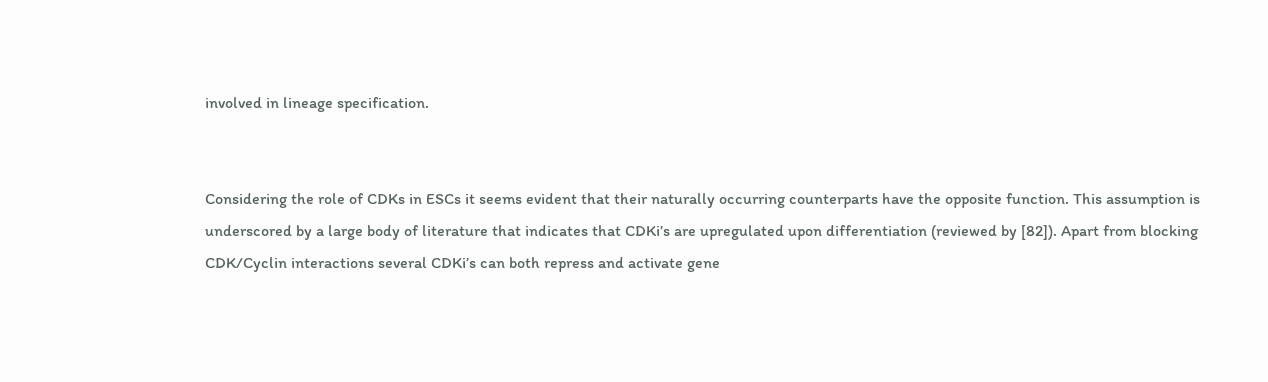involved in lineage specification.


Considering the role of CDKs in ESCs it seems evident that their naturally occurring counterparts have the opposite function. This assumption is underscored by a large body of literature that indicates that CDKi’s are upregulated upon differentiation (reviewed by [82]). Apart from blocking CDK/Cyclin interactions several CDKi’s can both repress and activate gene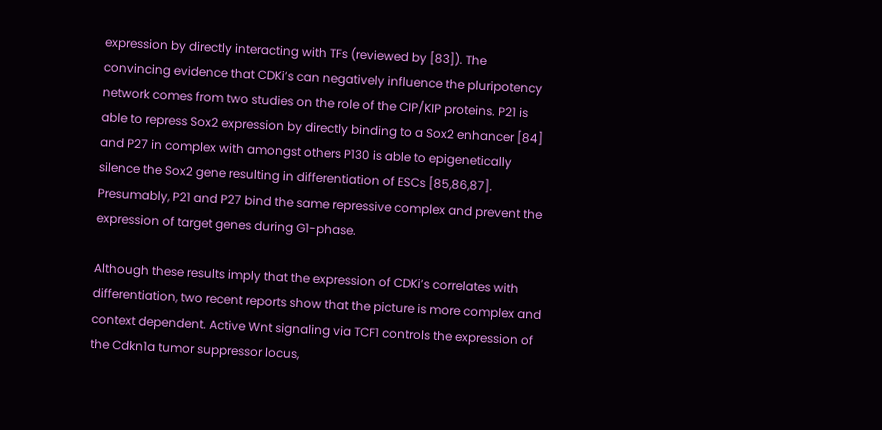expression by directly interacting with TFs (reviewed by [83]). The convincing evidence that CDKi’s can negatively influence the pluripotency network comes from two studies on the role of the CIP/KIP proteins. P21 is able to repress Sox2 expression by directly binding to a Sox2 enhancer [84] and P27 in complex with amongst others P130 is able to epigenetically silence the Sox2 gene resulting in differentiation of ESCs [85,86,87]. Presumably, P21 and P27 bind the same repressive complex and prevent the expression of target genes during G1-phase.

Although these results imply that the expression of CDKi’s correlates with differentiation, two recent reports show that the picture is more complex and context dependent. Active Wnt signaling via TCF1 controls the expression of the Cdkn1a tumor suppressor locus,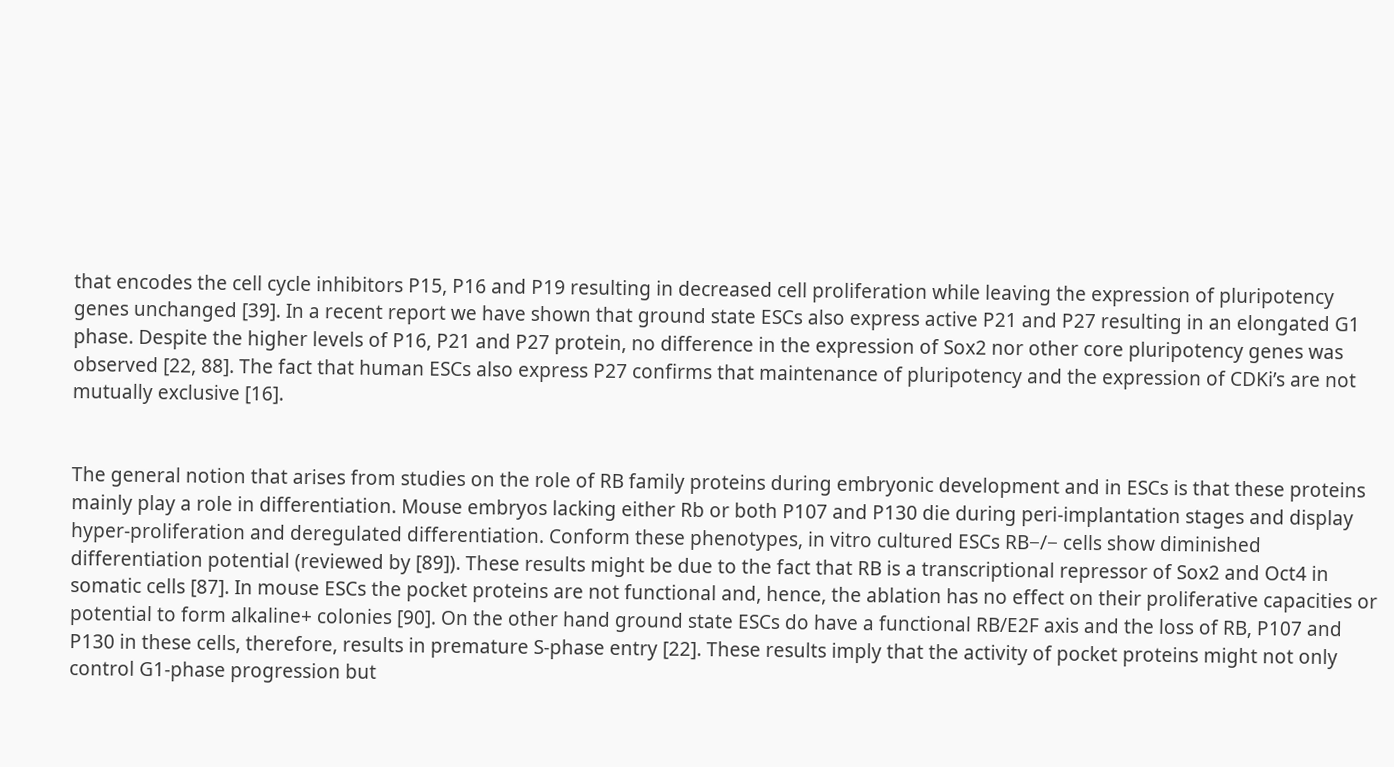that encodes the cell cycle inhibitors P15, P16 and P19 resulting in decreased cell proliferation while leaving the expression of pluripotency genes unchanged [39]. In a recent report we have shown that ground state ESCs also express active P21 and P27 resulting in an elongated G1 phase. Despite the higher levels of P16, P21 and P27 protein, no difference in the expression of Sox2 nor other core pluripotency genes was observed [22, 88]. The fact that human ESCs also express P27 confirms that maintenance of pluripotency and the expression of CDKi’s are not mutually exclusive [16].


The general notion that arises from studies on the role of RB family proteins during embryonic development and in ESCs is that these proteins mainly play a role in differentiation. Mouse embryos lacking either Rb or both P107 and P130 die during peri-implantation stages and display hyper-proliferation and deregulated differentiation. Conform these phenotypes, in vitro cultured ESCs RB−/− cells show diminished differentiation potential (reviewed by [89]). These results might be due to the fact that RB is a transcriptional repressor of Sox2 and Oct4 in somatic cells [87]. In mouse ESCs the pocket proteins are not functional and, hence, the ablation has no effect on their proliferative capacities or potential to form alkaline+ colonies [90]. On the other hand ground state ESCs do have a functional RB/E2F axis and the loss of RB, P107 and P130 in these cells, therefore, results in premature S-phase entry [22]. These results imply that the activity of pocket proteins might not only control G1-phase progression but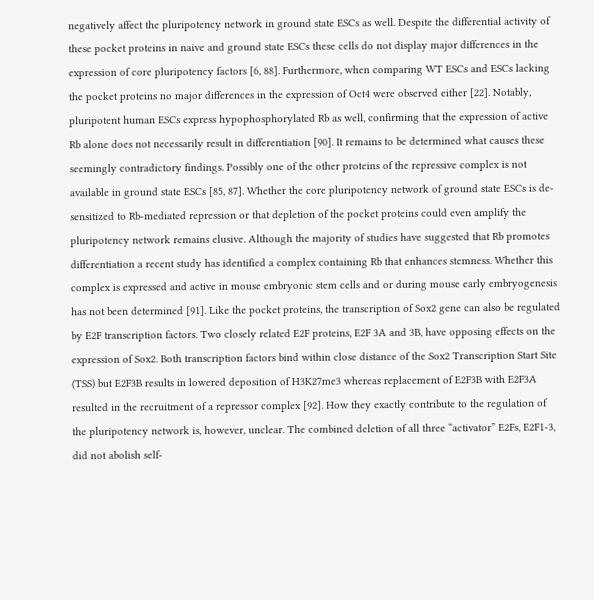negatively affect the pluripotency network in ground state ESCs as well. Despite the differential activity of these pocket proteins in naive and ground state ESCs these cells do not display major differences in the expression of core pluripotency factors [6, 88]. Furthermore, when comparing WT ESCs and ESCs lacking the pocket proteins no major differences in the expression of Oct4 were observed either [22]. Notably, pluripotent human ESCs express hypophosphorylated Rb as well, confirming that the expression of active Rb alone does not necessarily result in differentiation [90]. It remains to be determined what causes these seemingly contradictory findings. Possibly one of the other proteins of the repressive complex is not available in ground state ESCs [85, 87]. Whether the core pluripotency network of ground state ESCs is de-sensitized to Rb-mediated repression or that depletion of the pocket proteins could even amplify the pluripotency network remains elusive. Although the majority of studies have suggested that Rb promotes differentiation a recent study has identified a complex containing Rb that enhances stemness. Whether this complex is expressed and active in mouse embryonic stem cells and or during mouse early embryogenesis has not been determined [91]. Like the pocket proteins, the transcription of Sox2 gene can also be regulated by E2F transcription factors. Two closely related E2F proteins, E2F 3A and 3B, have opposing effects on the expression of Sox2. Both transcription factors bind within close distance of the Sox2 Transcription Start Site (TSS) but E2F3B results in lowered deposition of H3K27me3 whereas replacement of E2F3B with E2F3A resulted in the recruitment of a repressor complex [92]. How they exactly contribute to the regulation of the pluripotency network is, however, unclear. The combined deletion of all three “activator” E2Fs, E2F1-3, did not abolish self-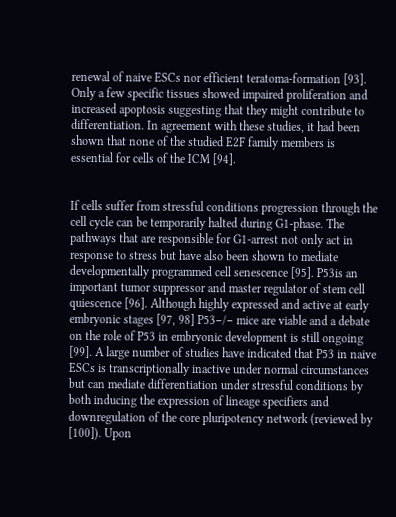renewal of naive ESCs nor efficient teratoma-formation [93]. Only a few specific tissues showed impaired proliferation and increased apoptosis suggesting that they might contribute to differentiation. In agreement with these studies, it had been shown that none of the studied E2F family members is essential for cells of the ICM [94].


If cells suffer from stressful conditions progression through the cell cycle can be temporarily halted during G1-phase. The pathways that are responsible for G1-arrest not only act in response to stress but have also been shown to mediate developmentally programmed cell senescence [95]. P53is an important tumor suppressor and master regulator of stem cell quiescence [96]. Although highly expressed and active at early embryonic stages [97, 98] P53−/− mice are viable and a debate on the role of P53 in embryonic development is still ongoing [99]. A large number of studies have indicated that P53 in naive ESCs is transcriptionally inactive under normal circumstances but can mediate differentiation under stressful conditions by both inducing the expression of lineage specifiers and downregulation of the core pluripotency network (reviewed by [100]). Upon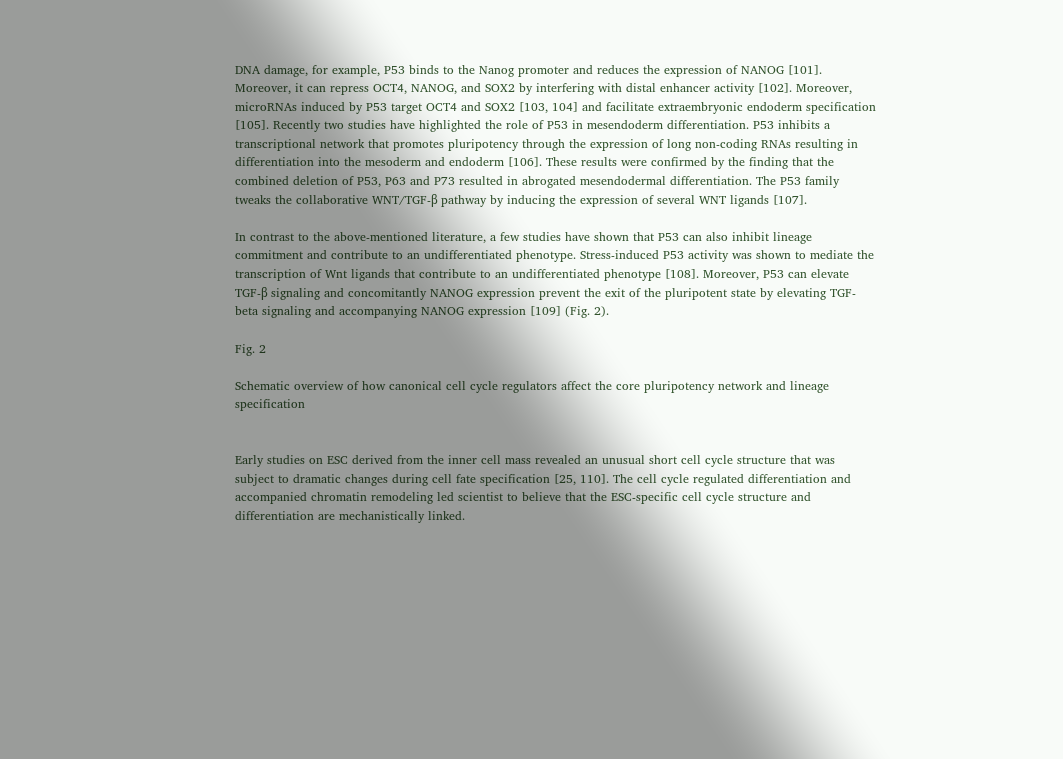DNA damage, for example, P53 binds to the Nanog promoter and reduces the expression of NANOG [101]. Moreover, it can repress OCT4, NANOG, and SOX2 by interfering with distal enhancer activity [102]. Moreover, microRNAs induced by P53 target OCT4 and SOX2 [103, 104] and facilitate extraembryonic endoderm specification [105]. Recently two studies have highlighted the role of P53 in mesendoderm differentiation. P53 inhibits a transcriptional network that promotes pluripotency through the expression of long non-coding RNAs resulting in differentiation into the mesoderm and endoderm [106]. These results were confirmed by the finding that the combined deletion of P53, P63 and P73 resulted in abrogated mesendodermal differentiation. The P53 family tweaks the collaborative WNT/TGF-β pathway by inducing the expression of several WNT ligands [107].

In contrast to the above-mentioned literature, a few studies have shown that P53 can also inhibit lineage commitment and contribute to an undifferentiated phenotype. Stress-induced P53 activity was shown to mediate the transcription of Wnt ligands that contribute to an undifferentiated phenotype [108]. Moreover, P53 can elevate TGF-β signaling and concomitantly NANOG expression prevent the exit of the pluripotent state by elevating TGF-beta signaling and accompanying NANOG expression [109] (Fig. 2).

Fig. 2

Schematic overview of how canonical cell cycle regulators affect the core pluripotency network and lineage specification


Early studies on ESC derived from the inner cell mass revealed an unusual short cell cycle structure that was subject to dramatic changes during cell fate specification [25, 110]. The cell cycle regulated differentiation and accompanied chromatin remodeling led scientist to believe that the ESC-specific cell cycle structure and differentiation are mechanistically linked.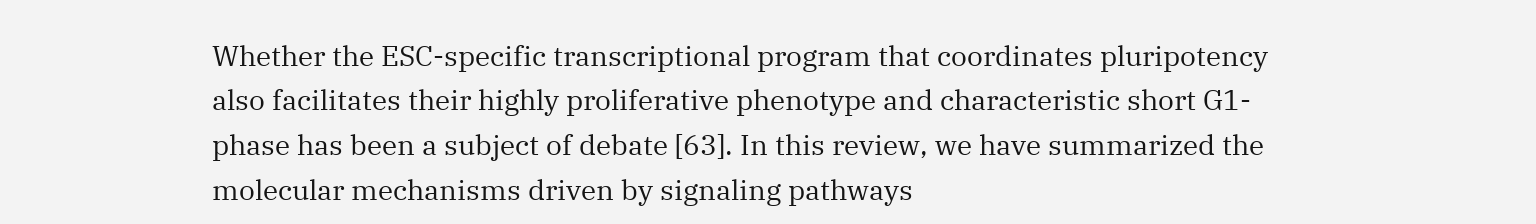Whether the ESC-specific transcriptional program that coordinates pluripotency also facilitates their highly proliferative phenotype and characteristic short G1-phase has been a subject of debate [63]. In this review, we have summarized the molecular mechanisms driven by signaling pathways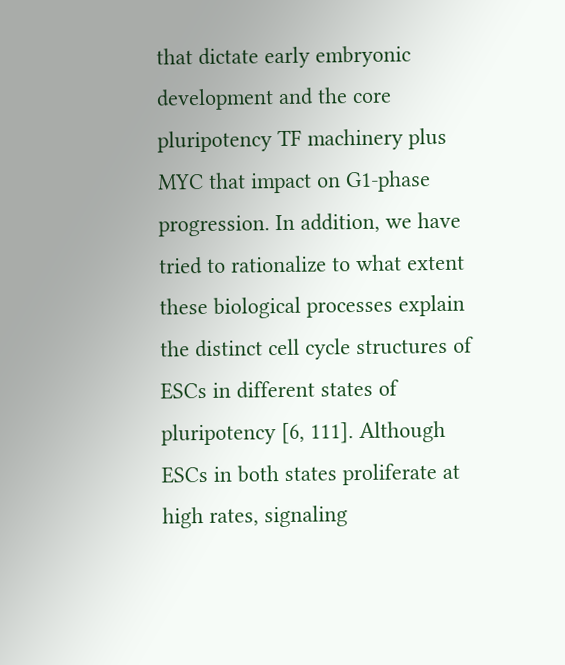that dictate early embryonic development and the core pluripotency TF machinery plus MYC that impact on G1-phase progression. In addition, we have tried to rationalize to what extent these biological processes explain the distinct cell cycle structures of ESCs in different states of pluripotency [6, 111]. Although ESCs in both states proliferate at high rates, signaling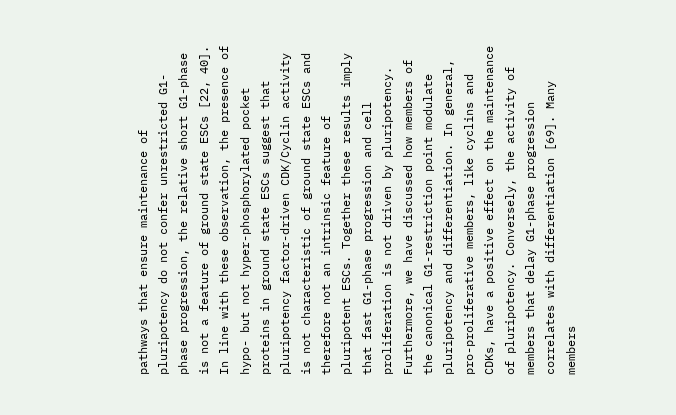pathways that ensure maintenance of pluripotency do not confer unrestricted G1-phase progression, the relative short G1-phase is not a feature of ground state ESCs [22, 40]. In line with these observation, the presence of hypo- but not hyper-phosphorylated pocket proteins in ground state ESCs suggest that pluripotency factor-driven CDK/Cyclin activity is not characteristic of ground state ESCs and therefore not an intrinsic feature of pluripotent ESCs. Together these results imply that fast G1-phase progression and cell proliferation is not driven by pluripotency. Furthermore, we have discussed how members of the canonical G1-restriction point modulate pluripotency and differentiation. In general, pro-proliferative members, like cyclins and CDKs, have a positive effect on the maintenance of pluripotency. Conversely, the activity of members that delay G1-phase progression correlates with differentiation [69]. Many members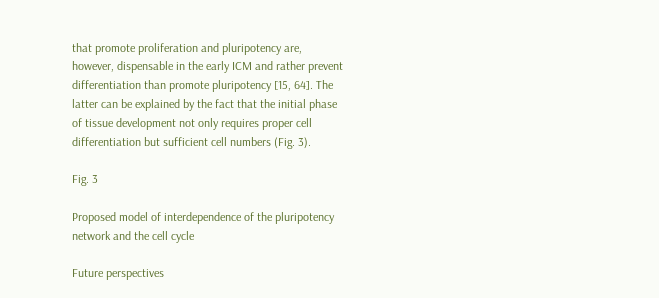that promote proliferation and pluripotency are, however, dispensable in the early ICM and rather prevent differentiation than promote pluripotency [15, 64]. The latter can be explained by the fact that the initial phase of tissue development not only requires proper cell differentiation but sufficient cell numbers (Fig. 3).

Fig. 3

Proposed model of interdependence of the pluripotency network and the cell cycle

Future perspectives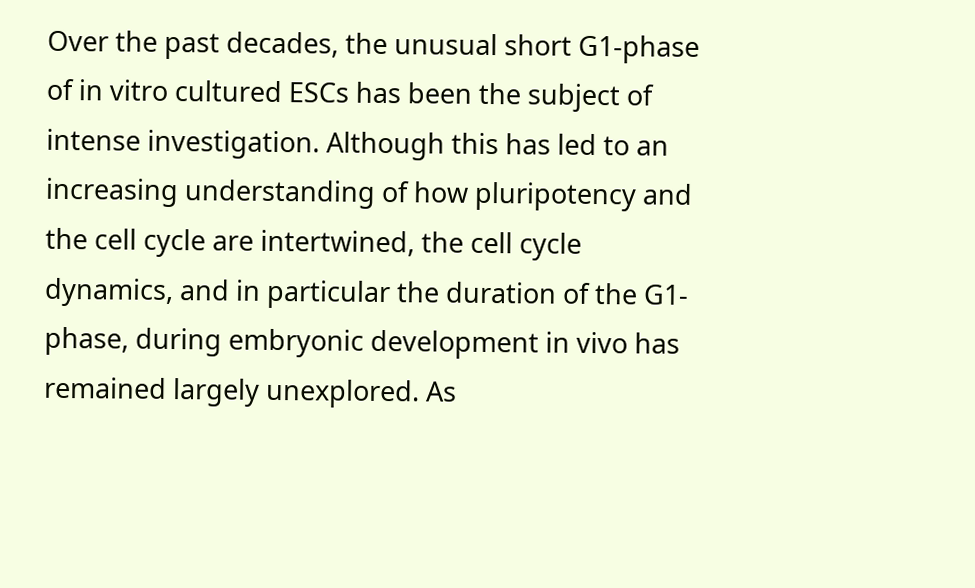Over the past decades, the unusual short G1-phase of in vitro cultured ESCs has been the subject of intense investigation. Although this has led to an increasing understanding of how pluripotency and the cell cycle are intertwined, the cell cycle dynamics, and in particular the duration of the G1-phase, during embryonic development in vivo has remained largely unexplored. As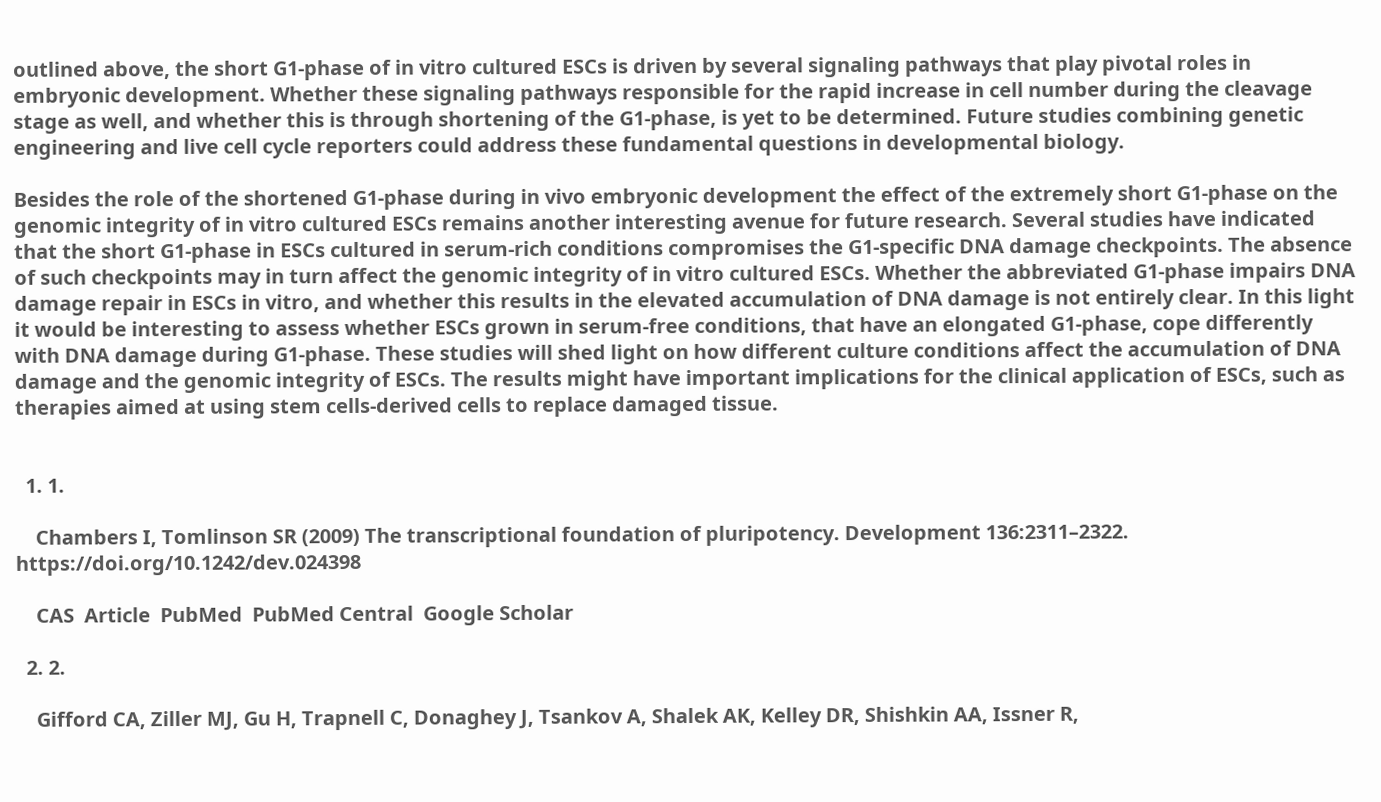outlined above, the short G1-phase of in vitro cultured ESCs is driven by several signaling pathways that play pivotal roles in embryonic development. Whether these signaling pathways responsible for the rapid increase in cell number during the cleavage stage as well, and whether this is through shortening of the G1-phase, is yet to be determined. Future studies combining genetic engineering and live cell cycle reporters could address these fundamental questions in developmental biology.

Besides the role of the shortened G1-phase during in vivo embryonic development the effect of the extremely short G1-phase on the genomic integrity of in vitro cultured ESCs remains another interesting avenue for future research. Several studies have indicated that the short G1-phase in ESCs cultured in serum-rich conditions compromises the G1-specific DNA damage checkpoints. The absence of such checkpoints may in turn affect the genomic integrity of in vitro cultured ESCs. Whether the abbreviated G1-phase impairs DNA damage repair in ESCs in vitro, and whether this results in the elevated accumulation of DNA damage is not entirely clear. In this light it would be interesting to assess whether ESCs grown in serum-free conditions, that have an elongated G1-phase, cope differently with DNA damage during G1-phase. These studies will shed light on how different culture conditions affect the accumulation of DNA damage and the genomic integrity of ESCs. The results might have important implications for the clinical application of ESCs, such as therapies aimed at using stem cells-derived cells to replace damaged tissue.


  1. 1.

    Chambers I, Tomlinson SR (2009) The transcriptional foundation of pluripotency. Development 136:2311–2322. https://doi.org/10.1242/dev.024398

    CAS  Article  PubMed  PubMed Central  Google Scholar

  2. 2.

    Gifford CA, Ziller MJ, Gu H, Trapnell C, Donaghey J, Tsankov A, Shalek AK, Kelley DR, Shishkin AA, Issner R,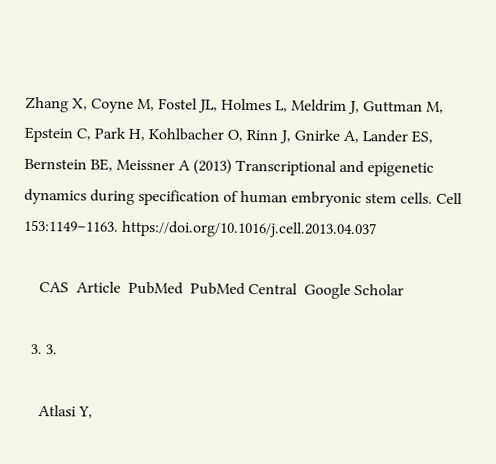Zhang X, Coyne M, Fostel JL, Holmes L, Meldrim J, Guttman M, Epstein C, Park H, Kohlbacher O, Rinn J, Gnirke A, Lander ES, Bernstein BE, Meissner A (2013) Transcriptional and epigenetic dynamics during specification of human embryonic stem cells. Cell 153:1149–1163. https://doi.org/10.1016/j.cell.2013.04.037

    CAS  Article  PubMed  PubMed Central  Google Scholar

  3. 3.

    Atlasi Y,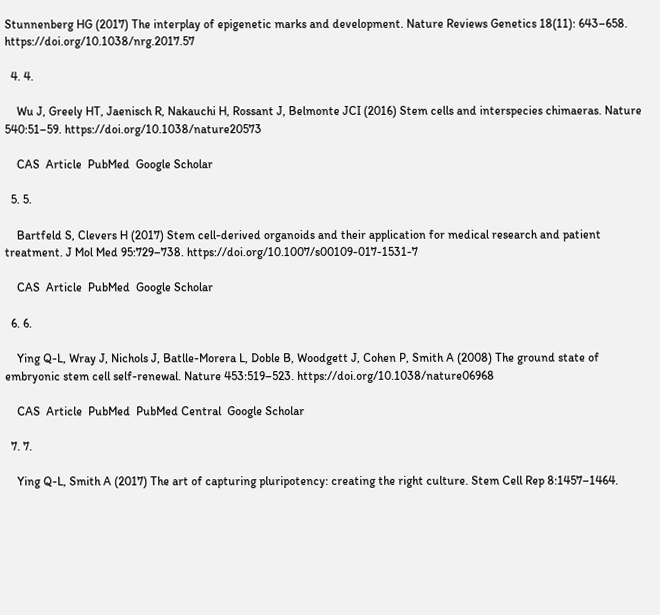Stunnenberg HG (2017) The interplay of epigenetic marks and development. Nature Reviews Genetics 18(11): 643–658. https://doi.org/10.1038/nrg.2017.57

  4. 4.

    Wu J, Greely HT, Jaenisch R, Nakauchi H, Rossant J, Belmonte JCI (2016) Stem cells and interspecies chimaeras. Nature 540:51–59. https://doi.org/10.1038/nature20573

    CAS  Article  PubMed  Google Scholar

  5. 5.

    Bartfeld S, Clevers H (2017) Stem cell-derived organoids and their application for medical research and patient treatment. J Mol Med 95:729–738. https://doi.org/10.1007/s00109-017-1531-7

    CAS  Article  PubMed  Google Scholar

  6. 6.

    Ying Q-L, Wray J, Nichols J, Batlle-Morera L, Doble B, Woodgett J, Cohen P, Smith A (2008) The ground state of embryonic stem cell self-renewal. Nature 453:519–523. https://doi.org/10.1038/nature06968

    CAS  Article  PubMed  PubMed Central  Google Scholar

  7. 7.

    Ying Q-L, Smith A (2017) The art of capturing pluripotency: creating the right culture. Stem Cell Rep 8:1457–1464.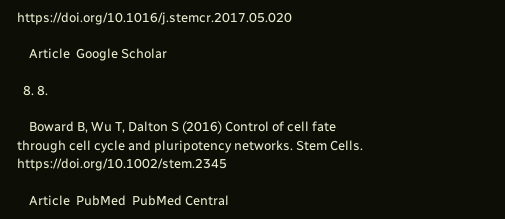https://doi.org/10.1016/j.stemcr.2017.05.020

    Article  Google Scholar

  8. 8.

    Boward B, Wu T, Dalton S (2016) Control of cell fate through cell cycle and pluripotency networks. Stem Cells. https://doi.org/10.1002/stem.2345

    Article  PubMed  PubMed Central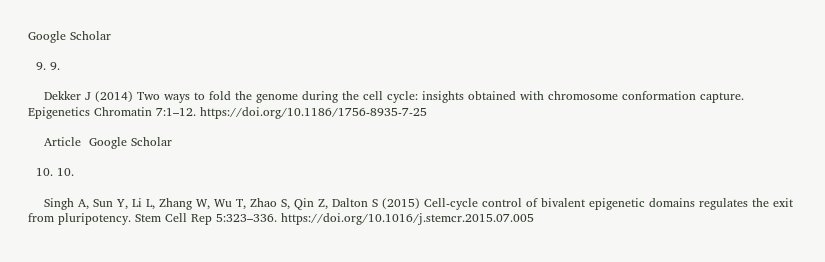Google Scholar

  9. 9.

    Dekker J (2014) Two ways to fold the genome during the cell cycle: insights obtained with chromosome conformation capture. Epigenetics Chromatin 7:1–12. https://doi.org/10.1186/1756-8935-7-25

    Article  Google Scholar

  10. 10.

    Singh A, Sun Y, Li L, Zhang W, Wu T, Zhao S, Qin Z, Dalton S (2015) Cell-cycle control of bivalent epigenetic domains regulates the exit from pluripotency. Stem Cell Rep 5:323–336. https://doi.org/10.1016/j.stemcr.2015.07.005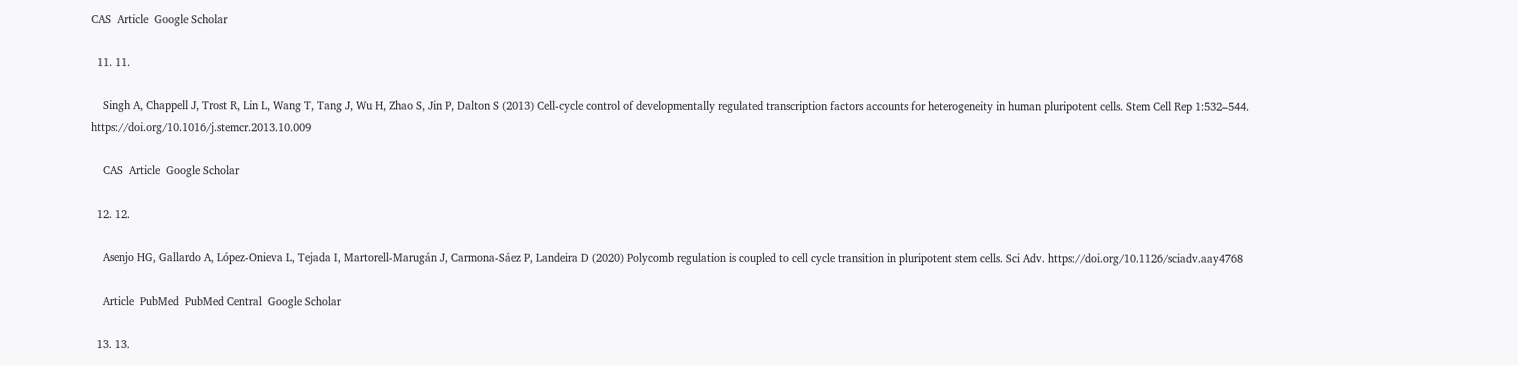CAS  Article  Google Scholar

  11. 11.

    Singh A, Chappell J, Trost R, Lin L, Wang T, Tang J, Wu H, Zhao S, Jin P, Dalton S (2013) Cell-cycle control of developmentally regulated transcription factors accounts for heterogeneity in human pluripotent cells. Stem Cell Rep 1:532–544. https://doi.org/10.1016/j.stemcr.2013.10.009

    CAS  Article  Google Scholar

  12. 12.

    Asenjo HG, Gallardo A, López-Onieva L, Tejada I, Martorell-Marugán J, Carmona-Sáez P, Landeira D (2020) Polycomb regulation is coupled to cell cycle transition in pluripotent stem cells. Sci Adv. https://doi.org/10.1126/sciadv.aay4768

    Article  PubMed  PubMed Central  Google Scholar

  13. 13.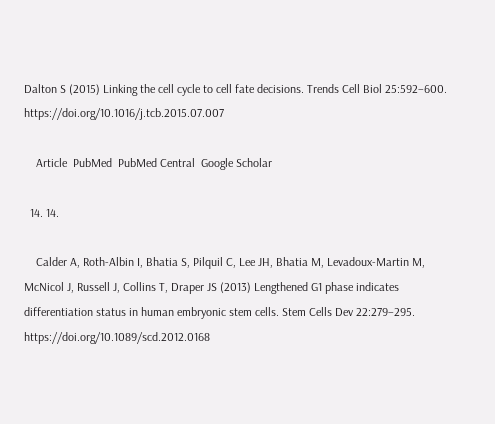Dalton S (2015) Linking the cell cycle to cell fate decisions. Trends Cell Biol 25:592–600. https://doi.org/10.1016/j.tcb.2015.07.007

    Article  PubMed  PubMed Central  Google Scholar

  14. 14.

    Calder A, Roth-Albin I, Bhatia S, Pilquil C, Lee JH, Bhatia M, Levadoux-Martin M, McNicol J, Russell J, Collins T, Draper JS (2013) Lengthened G1 phase indicates differentiation status in human embryonic stem cells. Stem Cells Dev 22:279–295. https://doi.org/10.1089/scd.2012.0168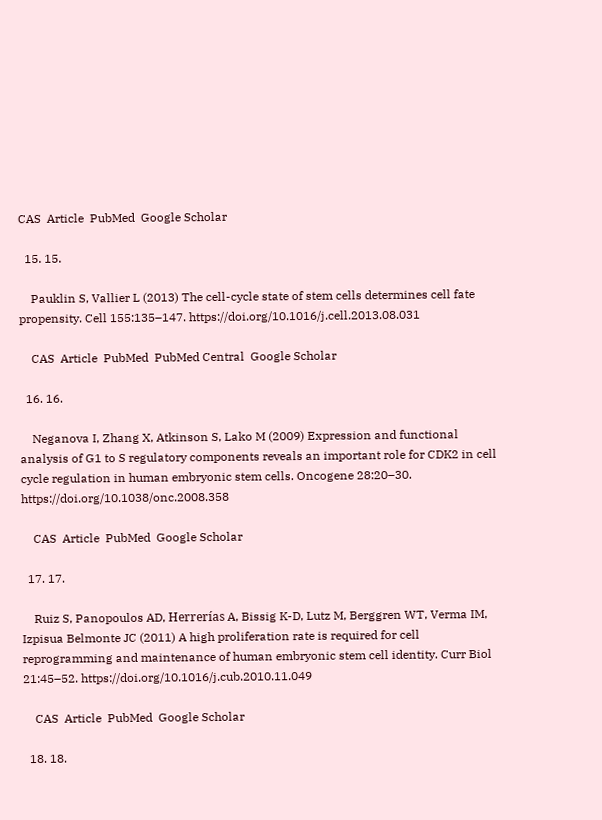CAS  Article  PubMed  Google Scholar

  15. 15.

    Pauklin S, Vallier L (2013) The cell-cycle state of stem cells determines cell fate propensity. Cell 155:135–147. https://doi.org/10.1016/j.cell.2013.08.031

    CAS  Article  PubMed  PubMed Central  Google Scholar

  16. 16.

    Neganova I, Zhang X, Atkinson S, Lako M (2009) Expression and functional analysis of G1 to S regulatory components reveals an important role for CDK2 in cell cycle regulation in human embryonic stem cells. Oncogene 28:20–30. https://doi.org/10.1038/onc.2008.358

    CAS  Article  PubMed  Google Scholar

  17. 17.

    Ruiz S, Panopoulos AD, Herrerías A, Bissig K-D, Lutz M, Berggren WT, Verma IM, Izpisua Belmonte JC (2011) A high proliferation rate is required for cell reprogramming and maintenance of human embryonic stem cell identity. Curr Biol 21:45–52. https://doi.org/10.1016/j.cub.2010.11.049

    CAS  Article  PubMed  Google Scholar

  18. 18.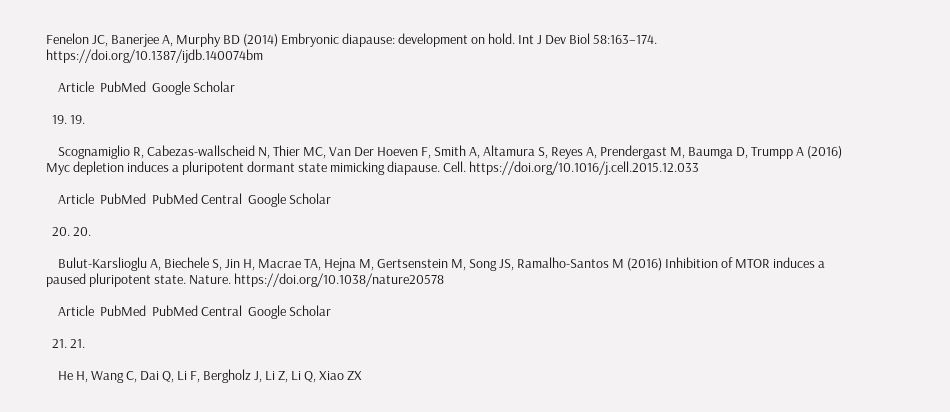Fenelon JC, Banerjee A, Murphy BD (2014) Embryonic diapause: development on hold. Int J Dev Biol 58:163–174. https://doi.org/10.1387/ijdb.140074bm

    Article  PubMed  Google Scholar

  19. 19.

    Scognamiglio R, Cabezas-wallscheid N, Thier MC, Van Der Hoeven F, Smith A, Altamura S, Reyes A, Prendergast M, Baumga D, Trumpp A (2016) Myc depletion induces a pluripotent dormant state mimicking diapause. Cell. https://doi.org/10.1016/j.cell.2015.12.033

    Article  PubMed  PubMed Central  Google Scholar

  20. 20.

    Bulut-Karslioglu A, Biechele S, Jin H, Macrae TA, Hejna M, Gertsenstein M, Song JS, Ramalho-Santos M (2016) Inhibition of MTOR induces a paused pluripotent state. Nature. https://doi.org/10.1038/nature20578

    Article  PubMed  PubMed Central  Google Scholar

  21. 21.

    He H, Wang C, Dai Q, Li F, Bergholz J, Li Z, Li Q, Xiao ZX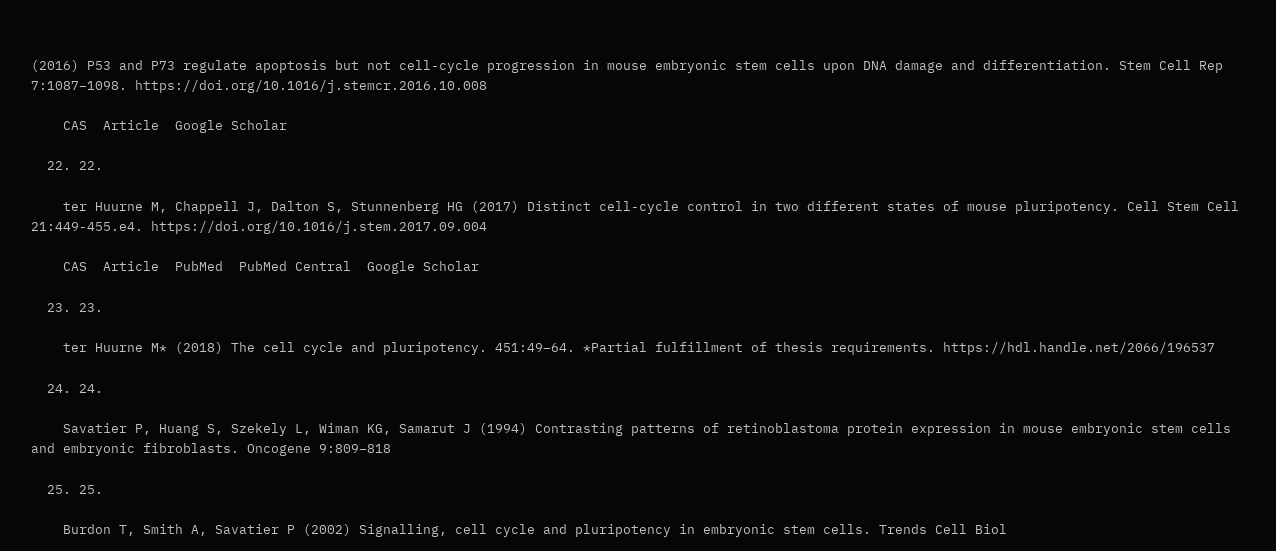(2016) P53 and P73 regulate apoptosis but not cell-cycle progression in mouse embryonic stem cells upon DNA damage and differentiation. Stem Cell Rep 7:1087–1098. https://doi.org/10.1016/j.stemcr.2016.10.008

    CAS  Article  Google Scholar

  22. 22.

    ter Huurne M, Chappell J, Dalton S, Stunnenberg HG (2017) Distinct cell-cycle control in two different states of mouse pluripotency. Cell Stem Cell 21:449-455.e4. https://doi.org/10.1016/j.stem.2017.09.004

    CAS  Article  PubMed  PubMed Central  Google Scholar

  23. 23.

    ter Huurne M* (2018) The cell cycle and pluripotency. 451:49–64. *Partial fulfillment of thesis requirements. https://hdl.handle.net/2066/196537

  24. 24.

    Savatier P, Huang S, Szekely L, Wiman KG, Samarut J (1994) Contrasting patterns of retinoblastoma protein expression in mouse embryonic stem cells and embryonic fibroblasts. Oncogene 9:809–818

  25. 25.

    Burdon T, Smith A, Savatier P (2002) Signalling, cell cycle and pluripotency in embryonic stem cells. Trends Cell Biol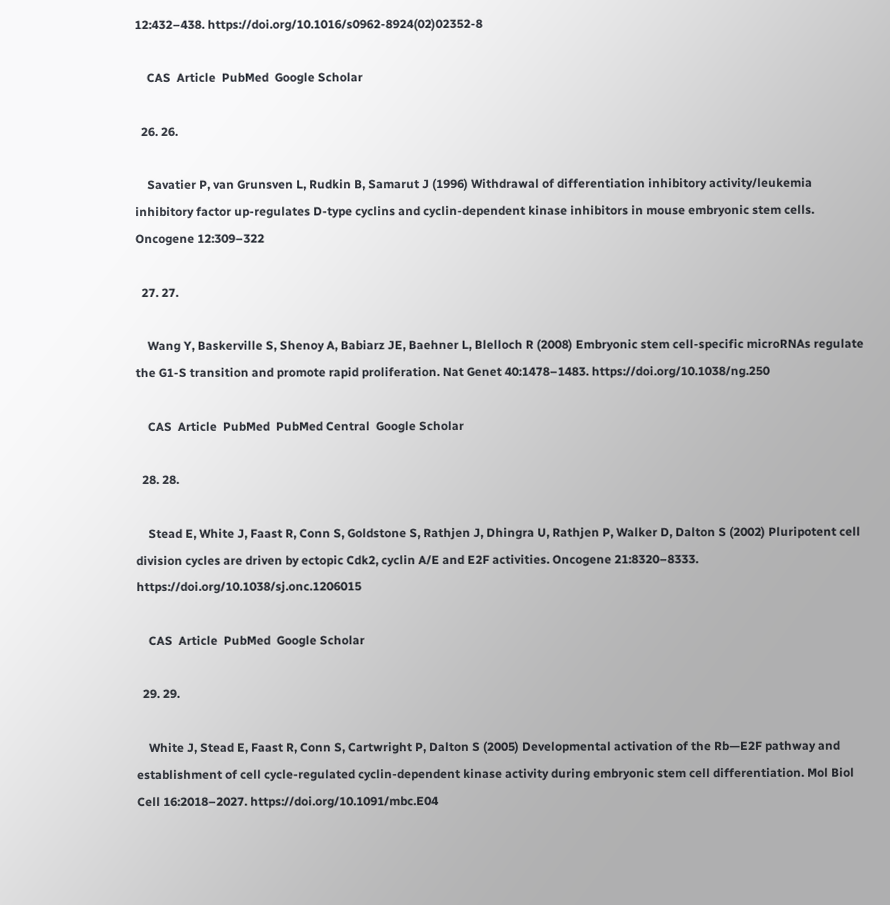12:432–438. https://doi.org/10.1016/s0962-8924(02)02352-8

    CAS  Article  PubMed  Google Scholar

  26. 26.

    Savatier P, van Grunsven L, Rudkin B, Samarut J (1996) Withdrawal of differentiation inhibitory activity/leukemia inhibitory factor up-regulates D-type cyclins and cyclin-dependent kinase inhibitors in mouse embryonic stem cells. Oncogene 12:309–322

  27. 27.

    Wang Y, Baskerville S, Shenoy A, Babiarz JE, Baehner L, Blelloch R (2008) Embryonic stem cell-specific microRNAs regulate the G1-S transition and promote rapid proliferation. Nat Genet 40:1478–1483. https://doi.org/10.1038/ng.250

    CAS  Article  PubMed  PubMed Central  Google Scholar

  28. 28.

    Stead E, White J, Faast R, Conn S, Goldstone S, Rathjen J, Dhingra U, Rathjen P, Walker D, Dalton S (2002) Pluripotent cell division cycles are driven by ectopic Cdk2, cyclin A/E and E2F activities. Oncogene 21:8320–8333. https://doi.org/10.1038/sj.onc.1206015

    CAS  Article  PubMed  Google Scholar

  29. 29.

    White J, Stead E, Faast R, Conn S, Cartwright P, Dalton S (2005) Developmental activation of the Rb—E2F pathway and establishment of cell cycle-regulated cyclin-dependent kinase activity during embryonic stem cell differentiation. Mol Biol Cell 16:2018–2027. https://doi.org/10.1091/mbc.E04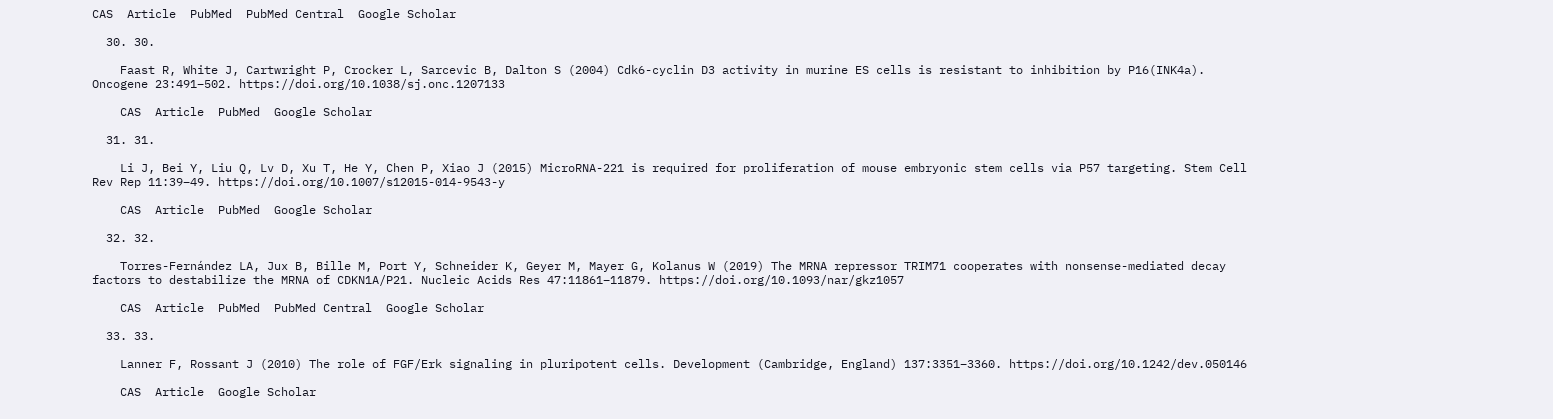CAS  Article  PubMed  PubMed Central  Google Scholar

  30. 30.

    Faast R, White J, Cartwright P, Crocker L, Sarcevic B, Dalton S (2004) Cdk6-cyclin D3 activity in murine ES cells is resistant to inhibition by P16(INK4a). Oncogene 23:491–502. https://doi.org/10.1038/sj.onc.1207133

    CAS  Article  PubMed  Google Scholar

  31. 31.

    Li J, Bei Y, Liu Q, Lv D, Xu T, He Y, Chen P, Xiao J (2015) MicroRNA-221 is required for proliferation of mouse embryonic stem cells via P57 targeting. Stem Cell Rev Rep 11:39–49. https://doi.org/10.1007/s12015-014-9543-y

    CAS  Article  PubMed  Google Scholar

  32. 32.

    Torres-Fernández LA, Jux B, Bille M, Port Y, Schneider K, Geyer M, Mayer G, Kolanus W (2019) The MRNA repressor TRIM71 cooperates with nonsense-mediated decay factors to destabilize the MRNA of CDKN1A/P21. Nucleic Acids Res 47:11861–11879. https://doi.org/10.1093/nar/gkz1057

    CAS  Article  PubMed  PubMed Central  Google Scholar

  33. 33.

    Lanner F, Rossant J (2010) The role of FGF/Erk signaling in pluripotent cells. Development (Cambridge, England) 137:3351–3360. https://doi.org/10.1242/dev.050146

    CAS  Article  Google Scholar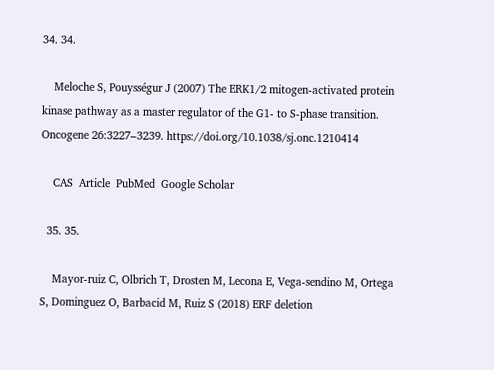34. 34.

    Meloche S, Pouysségur J (2007) The ERK1/2 mitogen-activated protein kinase pathway as a master regulator of the G1- to S-phase transition. Oncogene 26:3227–3239. https://doi.org/10.1038/sj.onc.1210414

    CAS  Article  PubMed  Google Scholar

  35. 35.

    Mayor-ruiz C, Olbrich T, Drosten M, Lecona E, Vega-sendino M, Ortega S, Dominguez O, Barbacid M, Ruiz S (2018) ERF deletion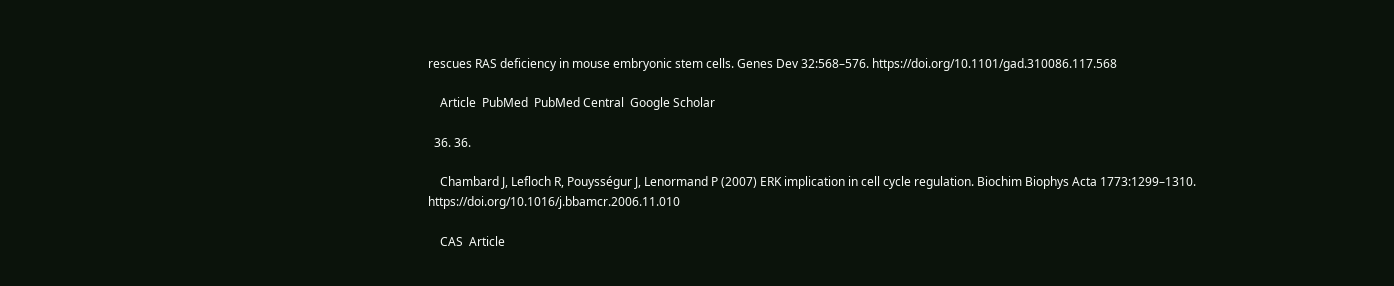rescues RAS deficiency in mouse embryonic stem cells. Genes Dev 32:568–576. https://doi.org/10.1101/gad.310086.117.568

    Article  PubMed  PubMed Central  Google Scholar

  36. 36.

    Chambard J, Lefloch R, Pouysségur J, Lenormand P (2007) ERK implication in cell cycle regulation. Biochim Biophys Acta 1773:1299–1310. https://doi.org/10.1016/j.bbamcr.2006.11.010

    CAS  Article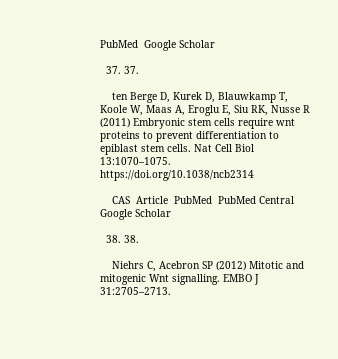PubMed  Google Scholar

  37. 37.

    ten Berge D, Kurek D, Blauwkamp T, Koole W, Maas A, Eroglu E, Siu RK, Nusse R (2011) Embryonic stem cells require wnt proteins to prevent differentiation to epiblast stem cells. Nat Cell Biol 13:1070–1075. https://doi.org/10.1038/ncb2314

    CAS  Article  PubMed  PubMed Central  Google Scholar

  38. 38.

    Niehrs C, Acebron SP (2012) Mitotic and mitogenic Wnt signalling. EMBO J 31:2705–2713.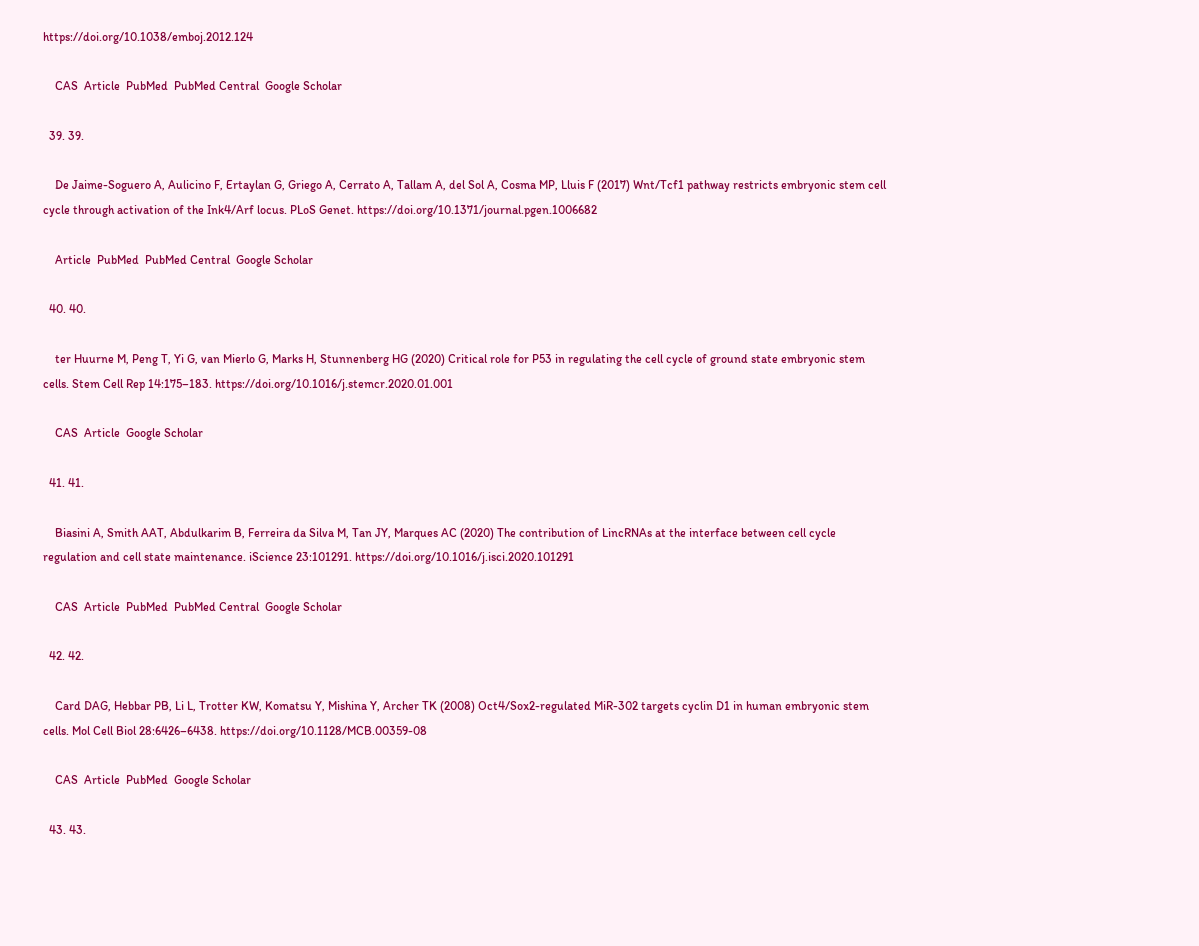https://doi.org/10.1038/emboj.2012.124

    CAS  Article  PubMed  PubMed Central  Google Scholar

  39. 39.

    De Jaime-Soguero A, Aulicino F, Ertaylan G, Griego A, Cerrato A, Tallam A, del Sol A, Cosma MP, Lluis F (2017) Wnt/Tcf1 pathway restricts embryonic stem cell cycle through activation of the Ink4/Arf locus. PLoS Genet. https://doi.org/10.1371/journal.pgen.1006682

    Article  PubMed  PubMed Central  Google Scholar

  40. 40.

    ter Huurne M, Peng T, Yi G, van Mierlo G, Marks H, Stunnenberg HG (2020) Critical role for P53 in regulating the cell cycle of ground state embryonic stem cells. Stem Cell Rep 14:175–183. https://doi.org/10.1016/j.stemcr.2020.01.001

    CAS  Article  Google Scholar

  41. 41.

    Biasini A, Smith AAT, Abdulkarim B, Ferreira da Silva M, Tan JY, Marques AC (2020) The contribution of LincRNAs at the interface between cell cycle regulation and cell state maintenance. iScience 23:101291. https://doi.org/10.1016/j.isci.2020.101291

    CAS  Article  PubMed  PubMed Central  Google Scholar

  42. 42.

    Card DAG, Hebbar PB, Li L, Trotter KW, Komatsu Y, Mishina Y, Archer TK (2008) Oct4/Sox2-regulated MiR-302 targets cyclin D1 in human embryonic stem cells. Mol Cell Biol 28:6426–6438. https://doi.org/10.1128/MCB.00359-08

    CAS  Article  PubMed  Google Scholar

  43. 43.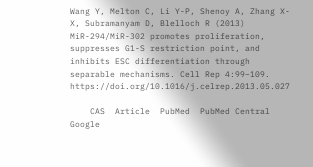Wang Y, Melton C, Li Y-P, Shenoy A, Zhang X-X, Subramanyam D, Blelloch R (2013) MiR-294/MiR-302 promotes proliferation, suppresses G1-S restriction point, and inhibits ESC differentiation through separable mechanisms. Cell Rep 4:99–109. https://doi.org/10.1016/j.celrep.2013.05.027

    CAS  Article  PubMed  PubMed Central  Google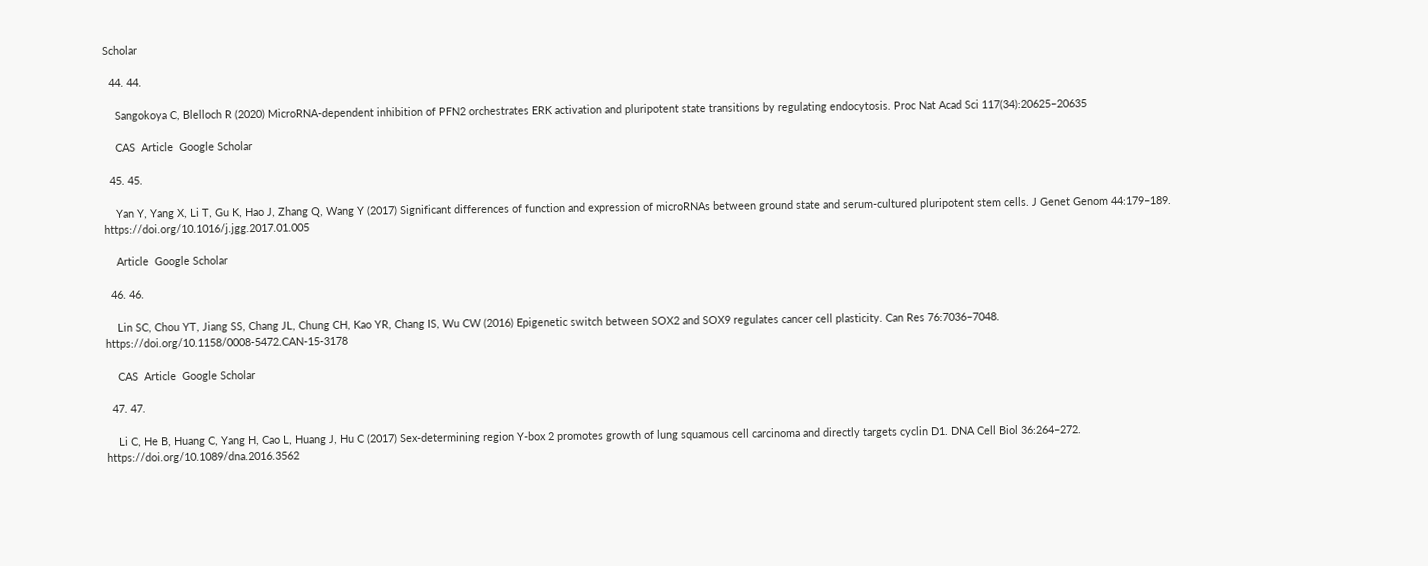Scholar

  44. 44.

    Sangokoya C, Blelloch R (2020) MicroRNA-dependent inhibition of PFN2 orchestrates ERK activation and pluripotent state transitions by regulating endocytosis. Proc Nat Acad Sci 117(34):20625–20635

    CAS  Article  Google Scholar

  45. 45.

    Yan Y, Yang X, Li T, Gu K, Hao J, Zhang Q, Wang Y (2017) Significant differences of function and expression of microRNAs between ground state and serum-cultured pluripotent stem cells. J Genet Genom 44:179–189. https://doi.org/10.1016/j.jgg.2017.01.005

    Article  Google Scholar

  46. 46.

    Lin SC, Chou YT, Jiang SS, Chang JL, Chung CH, Kao YR, Chang IS, Wu CW (2016) Epigenetic switch between SOX2 and SOX9 regulates cancer cell plasticity. Can Res 76:7036–7048. https://doi.org/10.1158/0008-5472.CAN-15-3178

    CAS  Article  Google Scholar

  47. 47.

    Li C, He B, Huang C, Yang H, Cao L, Huang J, Hu C (2017) Sex-determining region Y-box 2 promotes growth of lung squamous cell carcinoma and directly targets cyclin D1. DNA Cell Biol 36:264–272. https://doi.org/10.1089/dna.2016.3562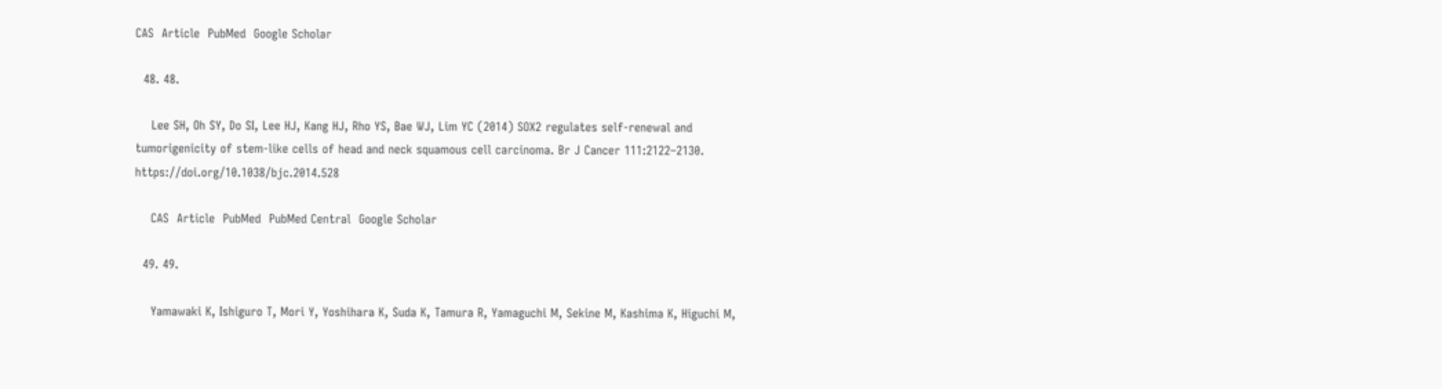CAS  Article  PubMed  Google Scholar

  48. 48.

    Lee SH, Oh SY, Do SI, Lee HJ, Kang HJ, Rho YS, Bae WJ, Lim YC (2014) SOX2 regulates self-renewal and tumorigenicity of stem-like cells of head and neck squamous cell carcinoma. Br J Cancer 111:2122–2130. https://doi.org/10.1038/bjc.2014.528

    CAS  Article  PubMed  PubMed Central  Google Scholar

  49. 49.

    Yamawaki K, Ishiguro T, Mori Y, Yoshihara K, Suda K, Tamura R, Yamaguchi M, Sekine M, Kashima K, Higuchi M,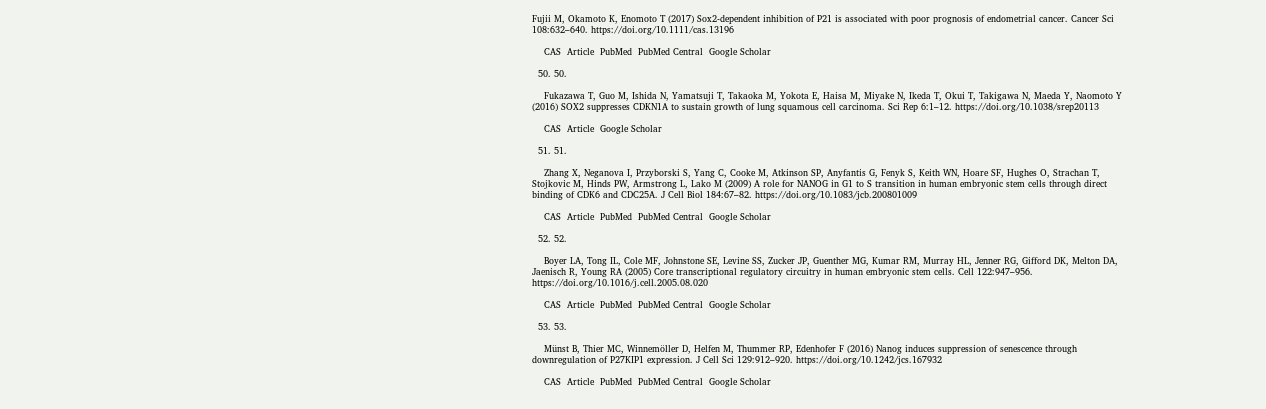Fujii M, Okamoto K, Enomoto T (2017) Sox2-dependent inhibition of P21 is associated with poor prognosis of endometrial cancer. Cancer Sci 108:632–640. https://doi.org/10.1111/cas.13196

    CAS  Article  PubMed  PubMed Central  Google Scholar

  50. 50.

    Fukazawa T, Guo M, Ishida N, Yamatsuji T, Takaoka M, Yokota E, Haisa M, Miyake N, Ikeda T, Okui T, Takigawa N, Maeda Y, Naomoto Y (2016) SOX2 suppresses CDKN1A to sustain growth of lung squamous cell carcinoma. Sci Rep 6:1–12. https://doi.org/10.1038/srep20113

    CAS  Article  Google Scholar

  51. 51.

    Zhang X, Neganova I, Przyborski S, Yang C, Cooke M, Atkinson SP, Anyfantis G, Fenyk S, Keith WN, Hoare SF, Hughes O, Strachan T, Stojkovic M, Hinds PW, Armstrong L, Lako M (2009) A role for NANOG in G1 to S transition in human embryonic stem cells through direct binding of CDK6 and CDC25A. J Cell Biol 184:67–82. https://doi.org/10.1083/jcb.200801009

    CAS  Article  PubMed  PubMed Central  Google Scholar

  52. 52.

    Boyer LA, Tong IL, Cole MF, Johnstone SE, Levine SS, Zucker JP, Guenther MG, Kumar RM, Murray HL, Jenner RG, Gifford DK, Melton DA, Jaenisch R, Young RA (2005) Core transcriptional regulatory circuitry in human embryonic stem cells. Cell 122:947–956. https://doi.org/10.1016/j.cell.2005.08.020

    CAS  Article  PubMed  PubMed Central  Google Scholar

  53. 53.

    Münst B, Thier MC, Winnemöller D, Helfen M, Thummer RP, Edenhofer F (2016) Nanog induces suppression of senescence through downregulation of P27KIP1 expression. J Cell Sci 129:912–920. https://doi.org/10.1242/jcs.167932

    CAS  Article  PubMed  PubMed Central  Google Scholar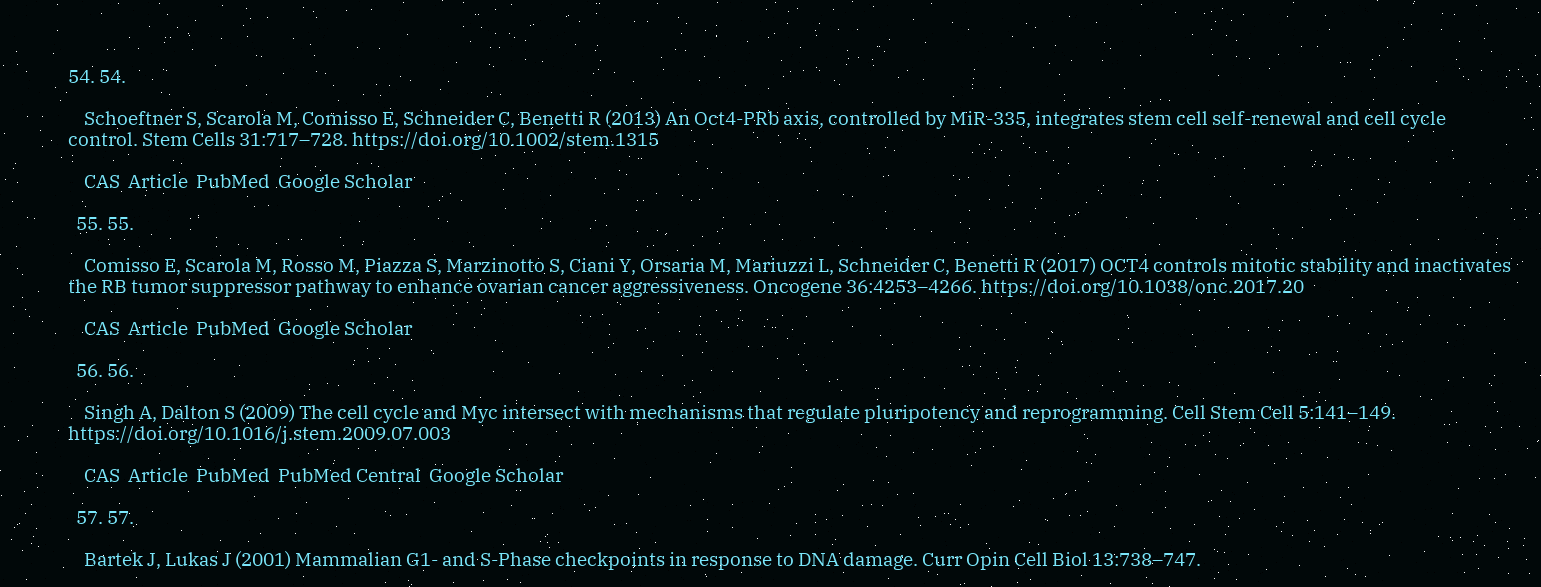54. 54.

    Schoeftner S, Scarola M, Comisso E, Schneider C, Benetti R (2013) An Oct4-PRb axis, controlled by MiR-335, integrates stem cell self-renewal and cell cycle control. Stem Cells 31:717–728. https://doi.org/10.1002/stem.1315

    CAS  Article  PubMed  Google Scholar

  55. 55.

    Comisso E, Scarola M, Rosso M, Piazza S, Marzinotto S, Ciani Y, Orsaria M, Mariuzzi L, Schneider C, Benetti R (2017) OCT4 controls mitotic stability and inactivates the RB tumor suppressor pathway to enhance ovarian cancer aggressiveness. Oncogene 36:4253–4266. https://doi.org/10.1038/onc.2017.20

    CAS  Article  PubMed  Google Scholar

  56. 56.

    Singh A, Dalton S (2009) The cell cycle and Myc intersect with mechanisms that regulate pluripotency and reprogramming. Cell Stem Cell 5:141–149. https://doi.org/10.1016/j.stem.2009.07.003

    CAS  Article  PubMed  PubMed Central  Google Scholar

  57. 57.

    Bartek J, Lukas J (2001) Mammalian G1- and S-Phase checkpoints in response to DNA damage. Curr Opin Cell Biol 13:738–747.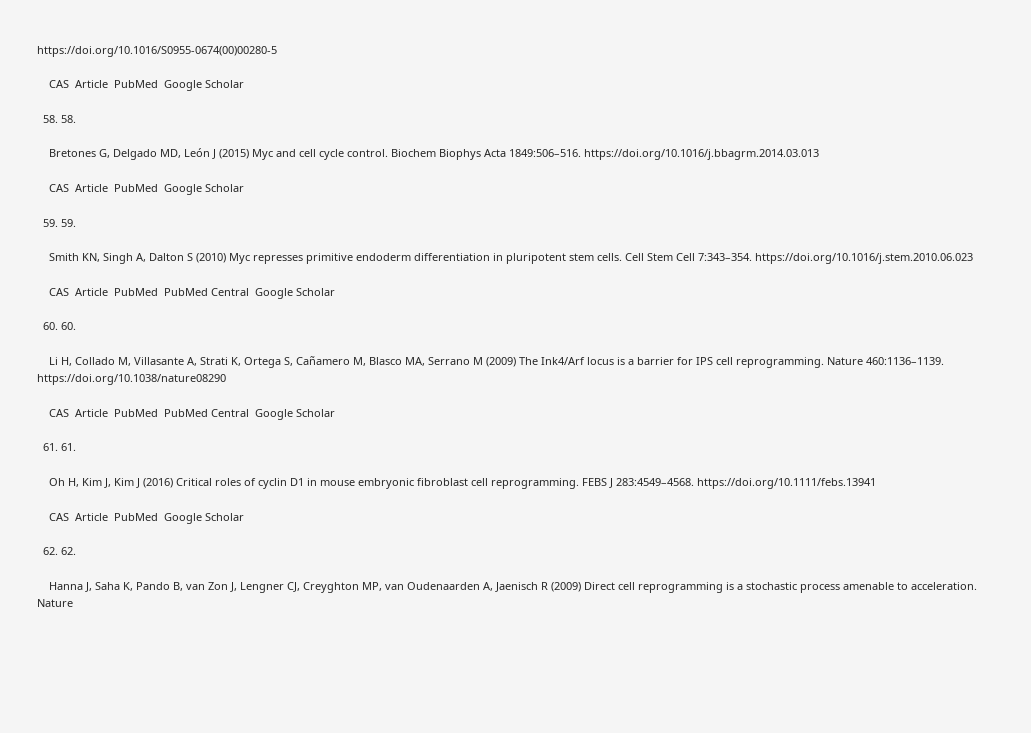https://doi.org/10.1016/S0955-0674(00)00280-5

    CAS  Article  PubMed  Google Scholar

  58. 58.

    Bretones G, Delgado MD, León J (2015) Myc and cell cycle control. Biochem Biophys Acta 1849:506–516. https://doi.org/10.1016/j.bbagrm.2014.03.013

    CAS  Article  PubMed  Google Scholar

  59. 59.

    Smith KN, Singh A, Dalton S (2010) Myc represses primitive endoderm differentiation in pluripotent stem cells. Cell Stem Cell 7:343–354. https://doi.org/10.1016/j.stem.2010.06.023

    CAS  Article  PubMed  PubMed Central  Google Scholar

  60. 60.

    Li H, Collado M, Villasante A, Strati K, Ortega S, Cañamero M, Blasco MA, Serrano M (2009) The Ink4/Arf locus is a barrier for IPS cell reprogramming. Nature 460:1136–1139. https://doi.org/10.1038/nature08290

    CAS  Article  PubMed  PubMed Central  Google Scholar

  61. 61.

    Oh H, Kim J, Kim J (2016) Critical roles of cyclin D1 in mouse embryonic fibroblast cell reprogramming. FEBS J 283:4549–4568. https://doi.org/10.1111/febs.13941

    CAS  Article  PubMed  Google Scholar

  62. 62.

    Hanna J, Saha K, Pando B, van Zon J, Lengner CJ, Creyghton MP, van Oudenaarden A, Jaenisch R (2009) Direct cell reprogramming is a stochastic process amenable to acceleration. Nature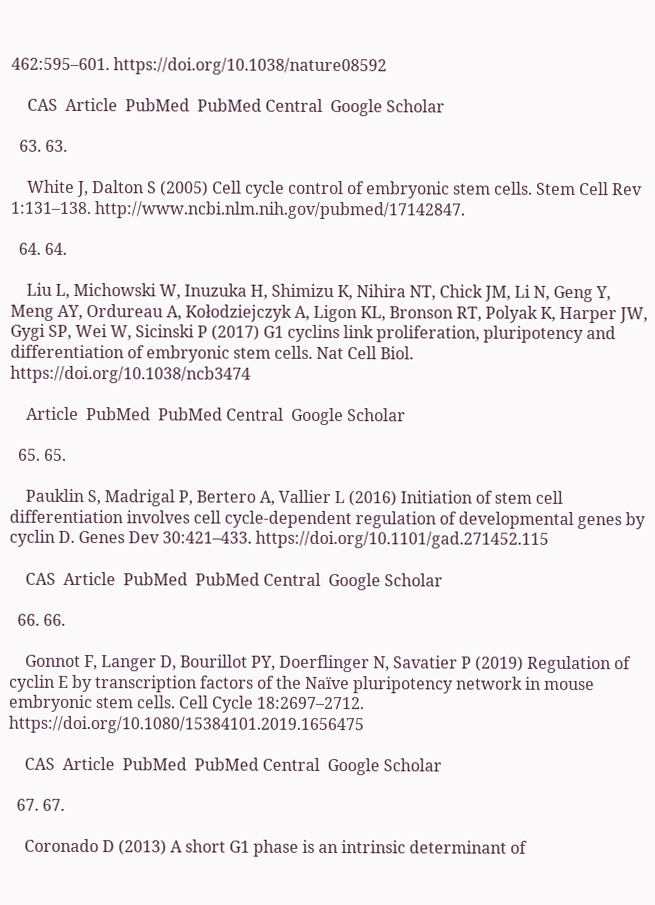462:595–601. https://doi.org/10.1038/nature08592

    CAS  Article  PubMed  PubMed Central  Google Scholar

  63. 63.

    White J, Dalton S (2005) Cell cycle control of embryonic stem cells. Stem Cell Rev 1:131–138. http://www.ncbi.nlm.nih.gov/pubmed/17142847.

  64. 64.

    Liu L, Michowski W, Inuzuka H, Shimizu K, Nihira NT, Chick JM, Li N, Geng Y, Meng AY, Ordureau A, Kołodziejczyk A, Ligon KL, Bronson RT, Polyak K, Harper JW, Gygi SP, Wei W, Sicinski P (2017) G1 cyclins link proliferation, pluripotency and differentiation of embryonic stem cells. Nat Cell Biol. https://doi.org/10.1038/ncb3474

    Article  PubMed  PubMed Central  Google Scholar

  65. 65.

    Pauklin S, Madrigal P, Bertero A, Vallier L (2016) Initiation of stem cell differentiation involves cell cycle-dependent regulation of developmental genes by cyclin D. Genes Dev 30:421–433. https://doi.org/10.1101/gad.271452.115

    CAS  Article  PubMed  PubMed Central  Google Scholar

  66. 66.

    Gonnot F, Langer D, Bourillot PY, Doerflinger N, Savatier P (2019) Regulation of cyclin E by transcription factors of the Naïve pluripotency network in mouse embryonic stem cells. Cell Cycle 18:2697–2712. https://doi.org/10.1080/15384101.2019.1656475

    CAS  Article  PubMed  PubMed Central  Google Scholar

  67. 67.

    Coronado D (2013) A short G1 phase is an intrinsic determinant of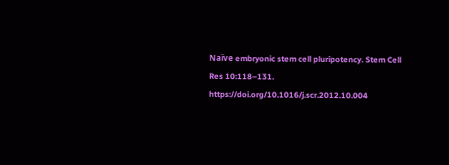Naïve embryonic stem cell pluripotency. Stem Cell Res 10:118–131. https://doi.org/10.1016/j.scr.2012.10.004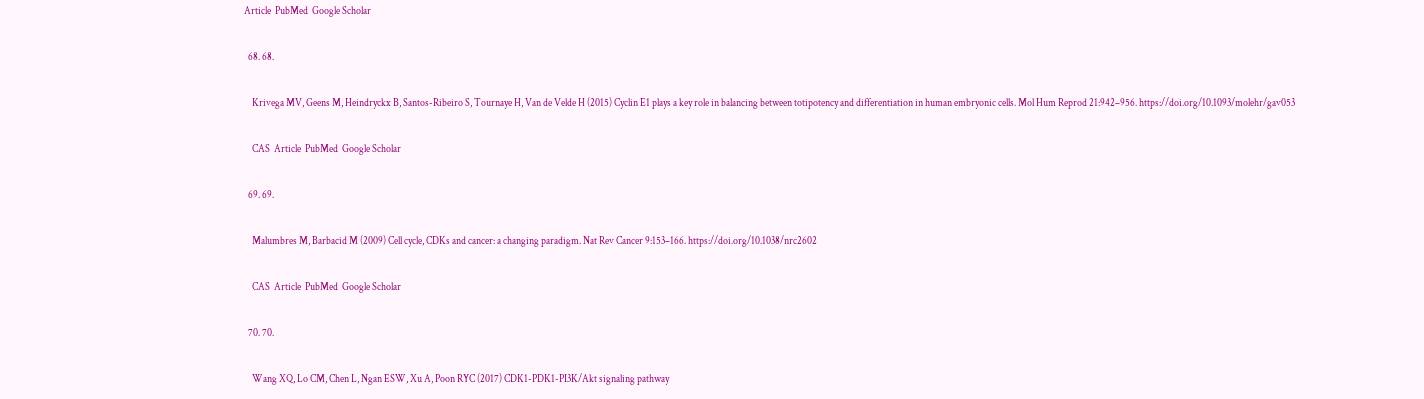Article  PubMed  Google Scholar

  68. 68.

    Krivega MV, Geens M, Heindryckx B, Santos-Ribeiro S, Tournaye H, Van de Velde H (2015) Cyclin E1 plays a key role in balancing between totipotency and differentiation in human embryonic cells. Mol Hum Reprod 21:942–956. https://doi.org/10.1093/molehr/gav053

    CAS  Article  PubMed  Google Scholar

  69. 69.

    Malumbres M, Barbacid M (2009) Cell cycle, CDKs and cancer: a changing paradigm. Nat Rev Cancer 9:153–166. https://doi.org/10.1038/nrc2602

    CAS  Article  PubMed  Google Scholar

  70. 70.

    Wang XQ, Lo CM, Chen L, Ngan ESW, Xu A, Poon RYC (2017) CDK1-PDK1-PI3K/Akt signaling pathway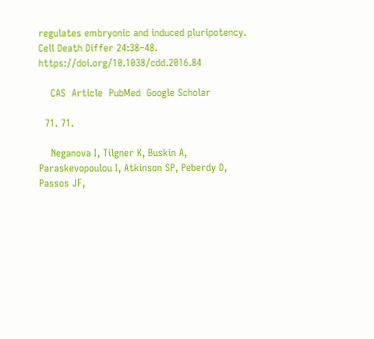regulates embryonic and induced pluripotency. Cell Death Differ 24:38–48. https://doi.org/10.1038/cdd.2016.84

    CAS  Article  PubMed  Google Scholar

  71. 71.

    Neganova I, Tilgner K, Buskin A, Paraskevopoulou I, Atkinson SP, Peberdy D, Passos JF,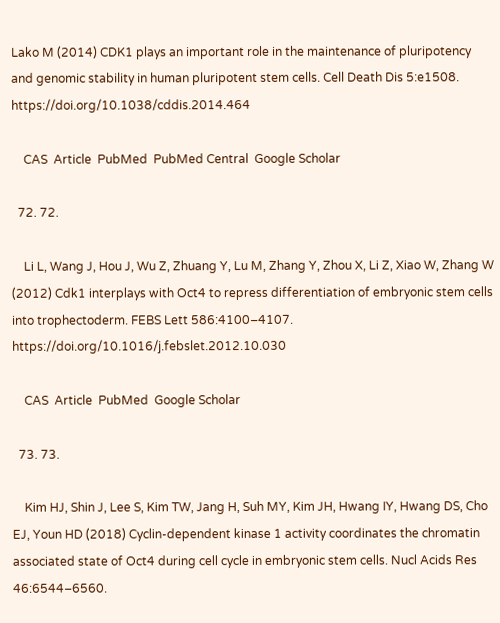Lako M (2014) CDK1 plays an important role in the maintenance of pluripotency and genomic stability in human pluripotent stem cells. Cell Death Dis 5:e1508. https://doi.org/10.1038/cddis.2014.464

    CAS  Article  PubMed  PubMed Central  Google Scholar

  72. 72.

    Li L, Wang J, Hou J, Wu Z, Zhuang Y, Lu M, Zhang Y, Zhou X, Li Z, Xiao W, Zhang W (2012) Cdk1 interplays with Oct4 to repress differentiation of embryonic stem cells into trophectoderm. FEBS Lett 586:4100–4107. https://doi.org/10.1016/j.febslet.2012.10.030

    CAS  Article  PubMed  Google Scholar

  73. 73.

    Kim HJ, Shin J, Lee S, Kim TW, Jang H, Suh MY, Kim JH, Hwang IY, Hwang DS, Cho EJ, Youn HD (2018) Cyclin-dependent kinase 1 activity coordinates the chromatin associated state of Oct4 during cell cycle in embryonic stem cells. Nucl Acids Res 46:6544–6560.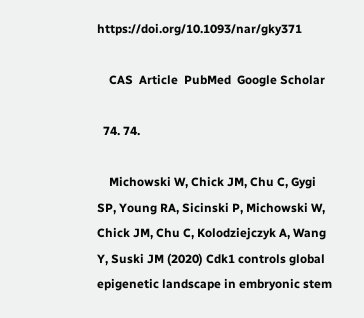https://doi.org/10.1093/nar/gky371

    CAS  Article  PubMed  Google Scholar

  74. 74.

    Michowski W, Chick JM, Chu C, Gygi SP, Young RA, Sicinski P, Michowski W, Chick JM, Chu C, Kolodziejczyk A, Wang Y, Suski JM (2020) Cdk1 controls global epigenetic landscape in embryonic stem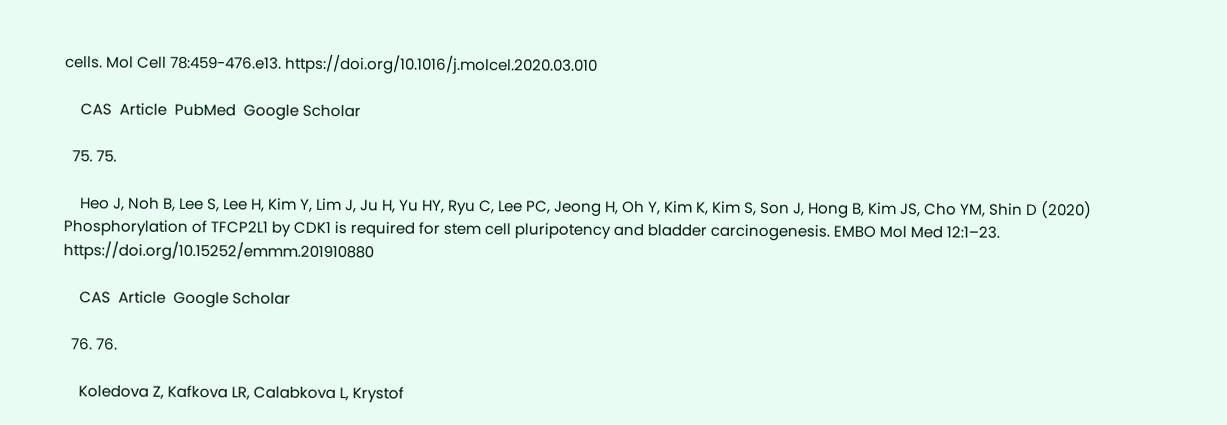cells. Mol Cell 78:459-476.e13. https://doi.org/10.1016/j.molcel.2020.03.010

    CAS  Article  PubMed  Google Scholar

  75. 75.

    Heo J, Noh B, Lee S, Lee H, Kim Y, Lim J, Ju H, Yu HY, Ryu C, Lee PC, Jeong H, Oh Y, Kim K, Kim S, Son J, Hong B, Kim JS, Cho YM, Shin D (2020) Phosphorylation of TFCP2L1 by CDK1 is required for stem cell pluripotency and bladder carcinogenesis. EMBO Mol Med 12:1–23. https://doi.org/10.15252/emmm.201910880

    CAS  Article  Google Scholar

  76. 76.

    Koledova Z, Kafkova LR, Calabkova L, Krystof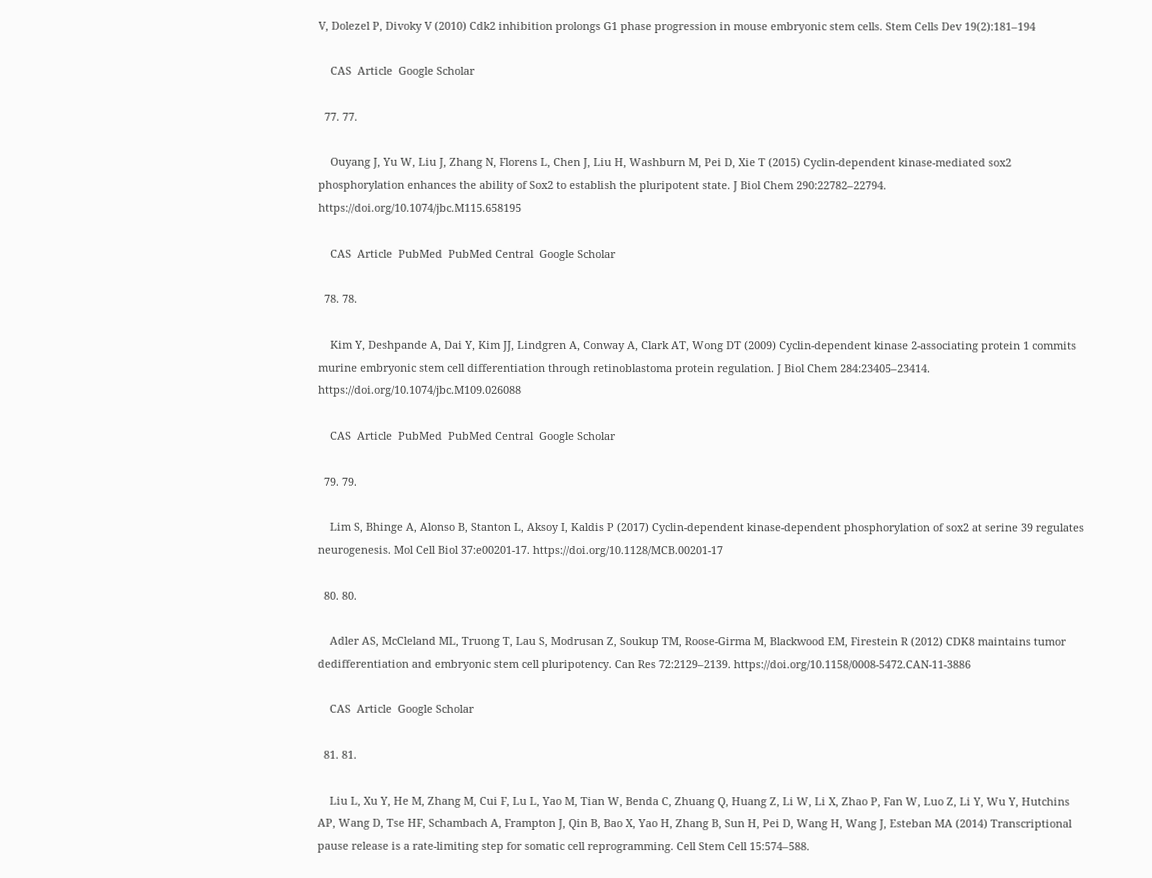V, Dolezel P, Divoky V (2010) Cdk2 inhibition prolongs G1 phase progression in mouse embryonic stem cells. Stem Cells Dev 19(2):181–194

    CAS  Article  Google Scholar

  77. 77.

    Ouyang J, Yu W, Liu J, Zhang N, Florens L, Chen J, Liu H, Washburn M, Pei D, Xie T (2015) Cyclin-dependent kinase-mediated sox2 phosphorylation enhances the ability of Sox2 to establish the pluripotent state. J Biol Chem 290:22782–22794. https://doi.org/10.1074/jbc.M115.658195

    CAS  Article  PubMed  PubMed Central  Google Scholar

  78. 78.

    Kim Y, Deshpande A, Dai Y, Kim JJ, Lindgren A, Conway A, Clark AT, Wong DT (2009) Cyclin-dependent kinase 2-associating protein 1 commits murine embryonic stem cell differentiation through retinoblastoma protein regulation. J Biol Chem 284:23405–23414. https://doi.org/10.1074/jbc.M109.026088

    CAS  Article  PubMed  PubMed Central  Google Scholar

  79. 79.

    Lim S, Bhinge A, Alonso B, Stanton L, Aksoy I, Kaldis P (2017) Cyclin-dependent kinase-dependent phosphorylation of sox2 at serine 39 regulates neurogenesis. Mol Cell Biol 37:e00201-17. https://doi.org/10.1128/MCB.00201-17

  80. 80.

    Adler AS, McCleland ML, Truong T, Lau S, Modrusan Z, Soukup TM, Roose-Girma M, Blackwood EM, Firestein R (2012) CDK8 maintains tumor dedifferentiation and embryonic stem cell pluripotency. Can Res 72:2129–2139. https://doi.org/10.1158/0008-5472.CAN-11-3886

    CAS  Article  Google Scholar

  81. 81.

    Liu L, Xu Y, He M, Zhang M, Cui F, Lu L, Yao M, Tian W, Benda C, Zhuang Q, Huang Z, Li W, Li X, Zhao P, Fan W, Luo Z, Li Y, Wu Y, Hutchins AP, Wang D, Tse HF, Schambach A, Frampton J, Qin B, Bao X, Yao H, Zhang B, Sun H, Pei D, Wang H, Wang J, Esteban MA (2014) Transcriptional pause release is a rate-limiting step for somatic cell reprogramming. Cell Stem Cell 15:574–588.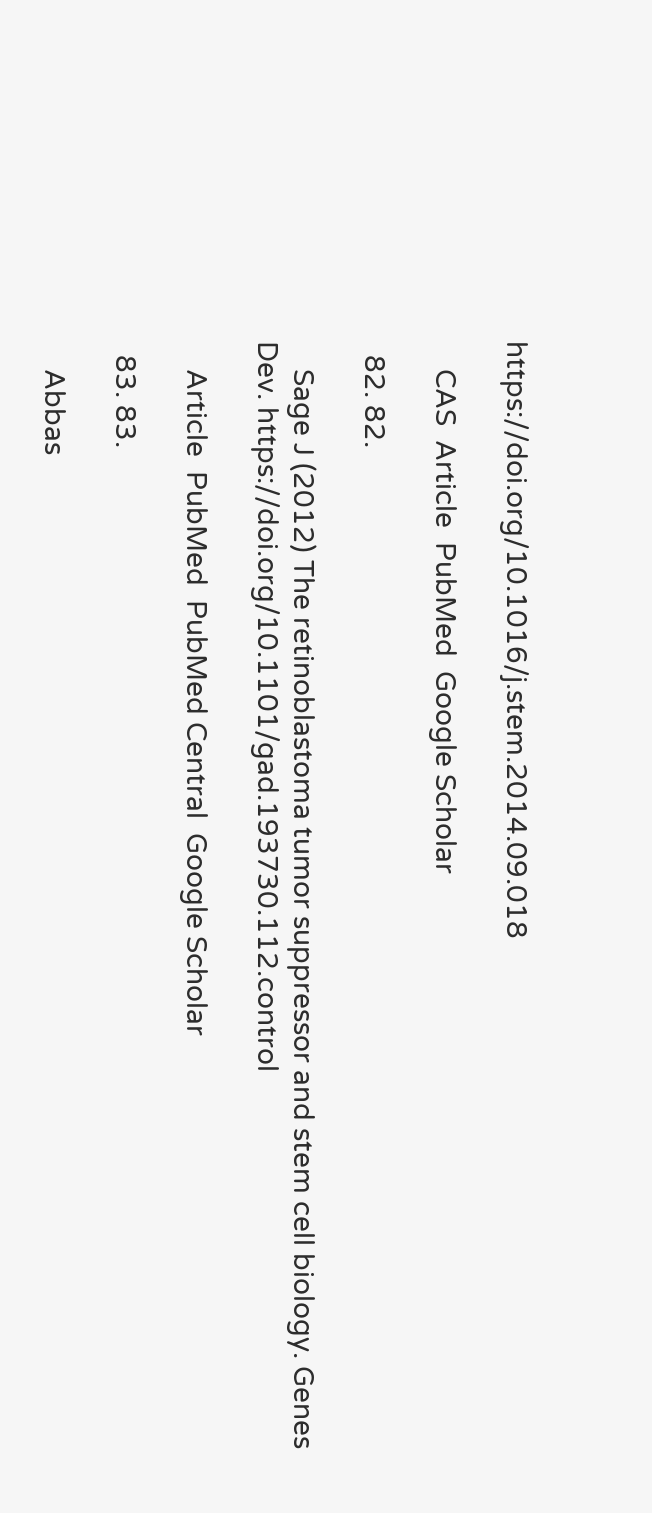https://doi.org/10.1016/j.stem.2014.09.018

    CAS  Article  PubMed  Google Scholar

  82. 82.

    Sage J (2012) The retinoblastoma tumor suppressor and stem cell biology. Genes Dev. https://doi.org/10.1101/gad.193730.112.control

    Article  PubMed  PubMed Central  Google Scholar

  83. 83.

    Abbas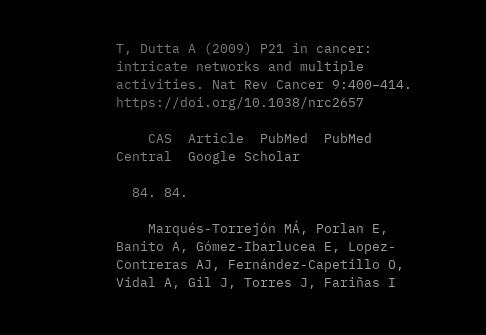T, Dutta A (2009) P21 in cancer: intricate networks and multiple activities. Nat Rev Cancer 9:400–414. https://doi.org/10.1038/nrc2657

    CAS  Article  PubMed  PubMed Central  Google Scholar

  84. 84.

    Marqués-Torrejón MÁ, Porlan E, Banito A, Gómez-Ibarlucea E, Lopez-Contreras AJ, Fernández-Capetillo O, Vidal A, Gil J, Torres J, Fariñas I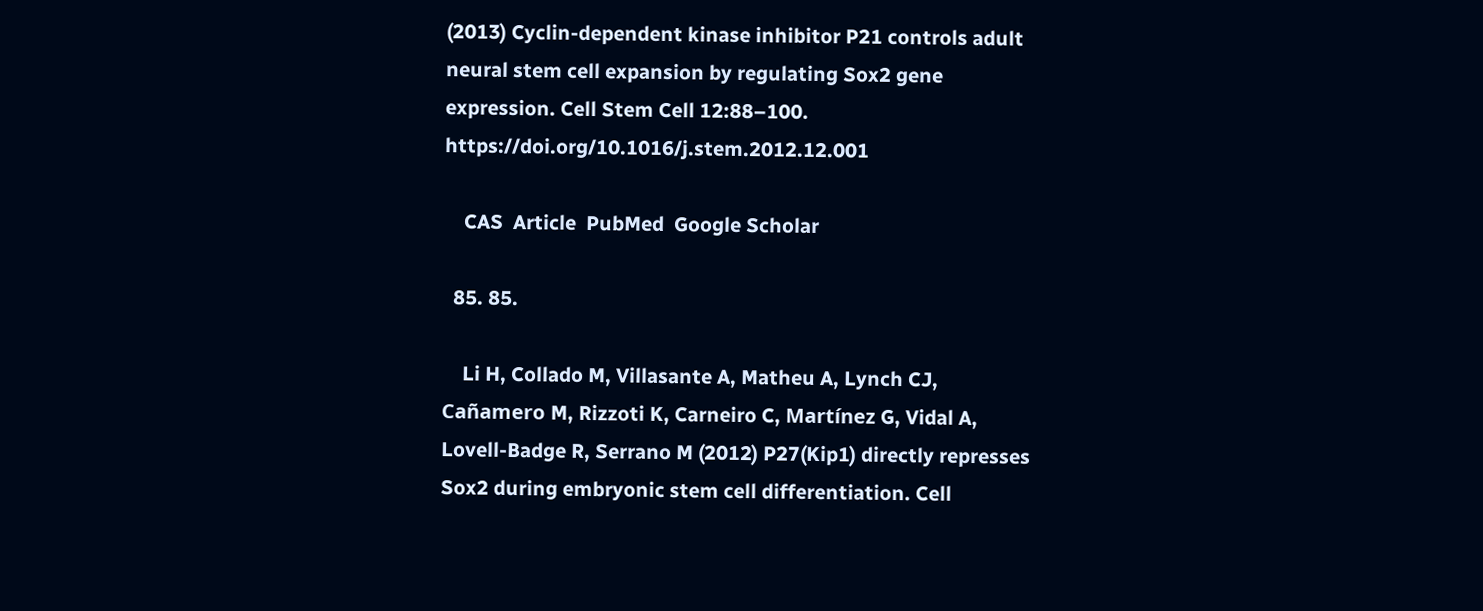(2013) Cyclin-dependent kinase inhibitor P21 controls adult neural stem cell expansion by regulating Sox2 gene expression. Cell Stem Cell 12:88–100. https://doi.org/10.1016/j.stem.2012.12.001

    CAS  Article  PubMed  Google Scholar

  85. 85.

    Li H, Collado M, Villasante A, Matheu A, Lynch CJ, Cañamero M, Rizzoti K, Carneiro C, Martínez G, Vidal A, Lovell-Badge R, Serrano M (2012) P27(Kip1) directly represses Sox2 during embryonic stem cell differentiation. Cell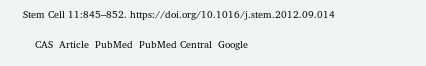Stem Cell 11:845–852. https://doi.org/10.1016/j.stem.2012.09.014

    CAS  Article  PubMed  PubMed Central  Google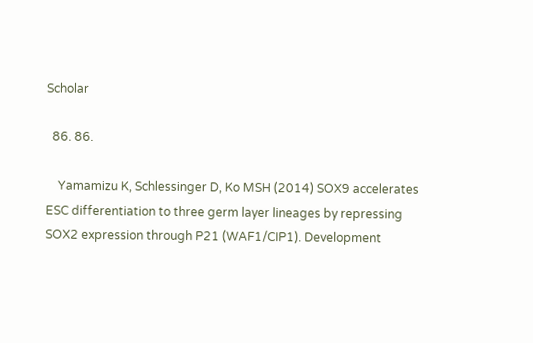Scholar

  86. 86.

    Yamamizu K, Schlessinger D, Ko MSH (2014) SOX9 accelerates ESC differentiation to three germ layer lineages by repressing SOX2 expression through P21 (WAF1/CIP1). Development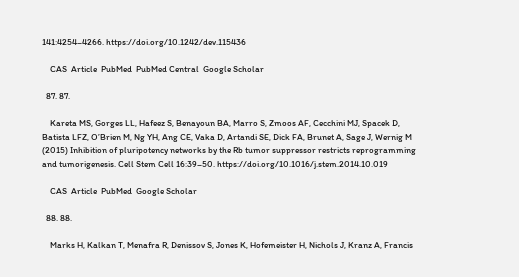141:4254–4266. https://doi.org/10.1242/dev.115436

    CAS  Article  PubMed  PubMed Central  Google Scholar

  87. 87.

    Kareta MS, Gorges LL, Hafeez S, Benayoun BA, Marro S, Zmoos AF, Cecchini MJ, Spacek D, Batista LFZ, O’Brien M, Ng YH, Ang CE, Vaka D, Artandi SE, Dick FA, Brunet A, Sage J, Wernig M (2015) Inhibition of pluripotency networks by the Rb tumor suppressor restricts reprogramming and tumorigenesis. Cell Stem Cell 16:39–50. https://doi.org/10.1016/j.stem.2014.10.019

    CAS  Article  PubMed  Google Scholar

  88. 88.

    Marks H, Kalkan T, Menafra R, Denissov S, Jones K, Hofemeister H, Nichols J, Kranz A, Francis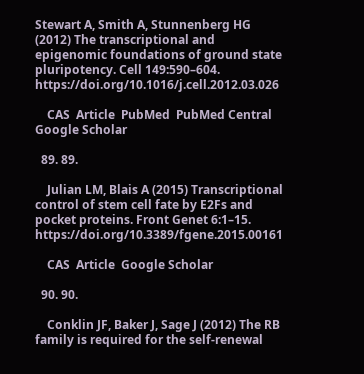Stewart A, Smith A, Stunnenberg HG (2012) The transcriptional and epigenomic foundations of ground state pluripotency. Cell 149:590–604. https://doi.org/10.1016/j.cell.2012.03.026

    CAS  Article  PubMed  PubMed Central  Google Scholar

  89. 89.

    Julian LM, Blais A (2015) Transcriptional control of stem cell fate by E2Fs and pocket proteins. Front Genet 6:1–15. https://doi.org/10.3389/fgene.2015.00161

    CAS  Article  Google Scholar

  90. 90.

    Conklin JF, Baker J, Sage J (2012) The RB family is required for the self-renewal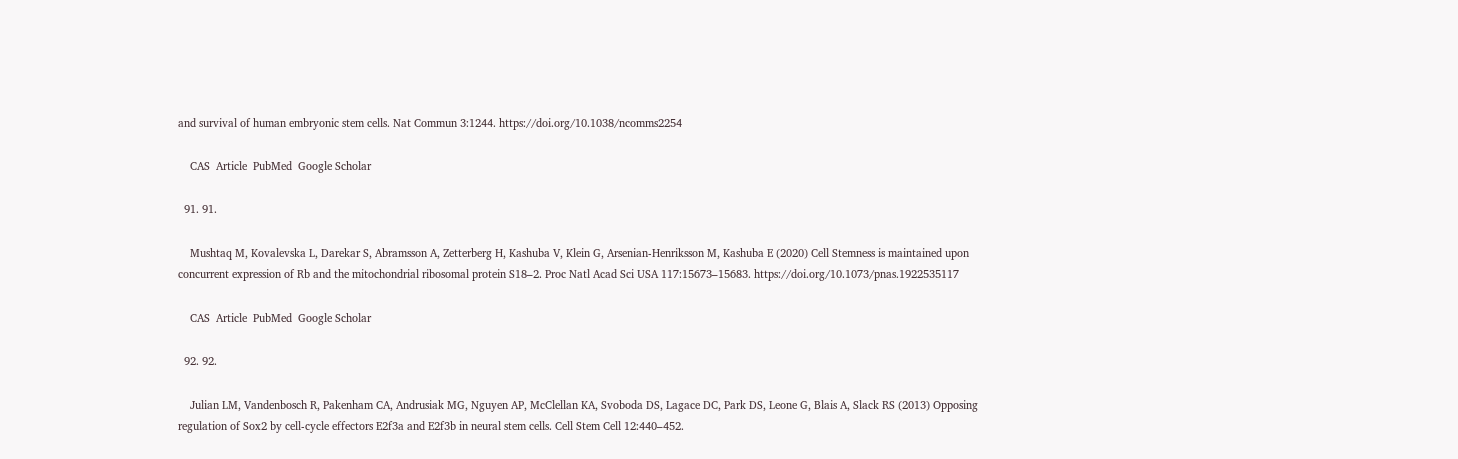and survival of human embryonic stem cells. Nat Commun 3:1244. https://doi.org/10.1038/ncomms2254

    CAS  Article  PubMed  Google Scholar

  91. 91.

    Mushtaq M, Kovalevska L, Darekar S, Abramsson A, Zetterberg H, Kashuba V, Klein G, Arsenian-Henriksson M, Kashuba E (2020) Cell Stemness is maintained upon concurrent expression of Rb and the mitochondrial ribosomal protein S18–2. Proc Natl Acad Sci USA 117:15673–15683. https://doi.org/10.1073/pnas.1922535117

    CAS  Article  PubMed  Google Scholar

  92. 92.

    Julian LM, Vandenbosch R, Pakenham CA, Andrusiak MG, Nguyen AP, McClellan KA, Svoboda DS, Lagace DC, Park DS, Leone G, Blais A, Slack RS (2013) Opposing regulation of Sox2 by cell-cycle effectors E2f3a and E2f3b in neural stem cells. Cell Stem Cell 12:440–452.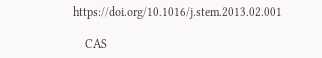https://doi.org/10.1016/j.stem.2013.02.001

    CAS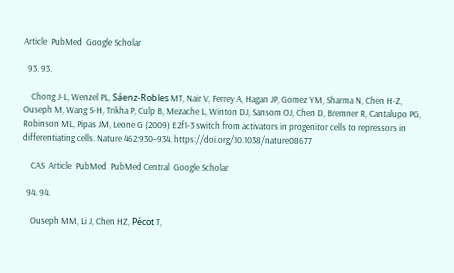Article  PubMed  Google Scholar

  93. 93.

    Chong J-L, Wenzel PL, Sáenz-Robles MT, Nair V, Ferrey A, Hagan JP, Gomez YM, Sharma N, Chen H-Z, Ouseph M, Wang S-H, Trikha P, Culp B, Mezache L, Winton DJ, Sansom OJ, Chen D, Bremner R, Cantalupo PG, Robinson ML, Pipas JM, Leone G (2009) E2f1-3 switch from activators in progenitor cells to repressors in differentiating cells. Nature 462:930–934. https://doi.org/10.1038/nature08677

    CAS  Article  PubMed  PubMed Central  Google Scholar

  94. 94.

    Ouseph MM, Li J, Chen HZ, Pécot T,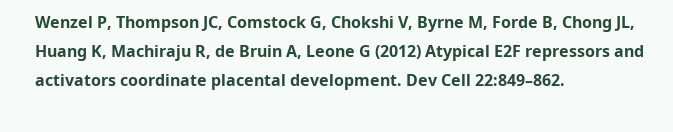Wenzel P, Thompson JC, Comstock G, Chokshi V, Byrne M, Forde B, Chong JL, Huang K, Machiraju R, de Bruin A, Leone G (2012) Atypical E2F repressors and activators coordinate placental development. Dev Cell 22:849–862.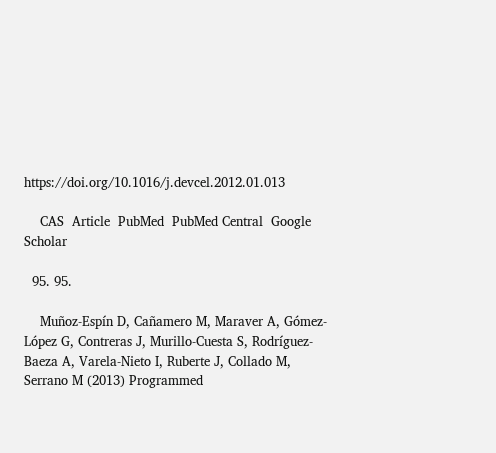https://doi.org/10.1016/j.devcel.2012.01.013

    CAS  Article  PubMed  PubMed Central  Google Scholar

  95. 95.

    Muñoz-Espín D, Cañamero M, Maraver A, Gómez-López G, Contreras J, Murillo-Cuesta S, Rodríguez-Baeza A, Varela-Nieto I, Ruberte J, Collado M, Serrano M (2013) Programmed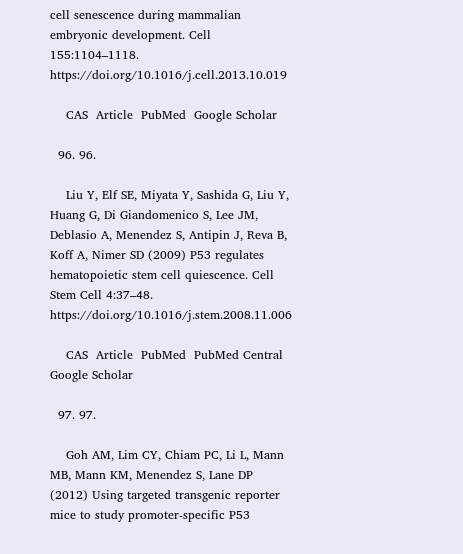cell senescence during mammalian embryonic development. Cell 155:1104–1118. https://doi.org/10.1016/j.cell.2013.10.019

    CAS  Article  PubMed  Google Scholar

  96. 96.

    Liu Y, Elf SE, Miyata Y, Sashida G, Liu Y, Huang G, Di Giandomenico S, Lee JM, Deblasio A, Menendez S, Antipin J, Reva B, Koff A, Nimer SD (2009) P53 regulates hematopoietic stem cell quiescence. Cell Stem Cell 4:37–48. https://doi.org/10.1016/j.stem.2008.11.006

    CAS  Article  PubMed  PubMed Central  Google Scholar

  97. 97.

    Goh AM, Lim CY, Chiam PC, Li L, Mann MB, Mann KM, Menendez S, Lane DP (2012) Using targeted transgenic reporter mice to study promoter-specific P53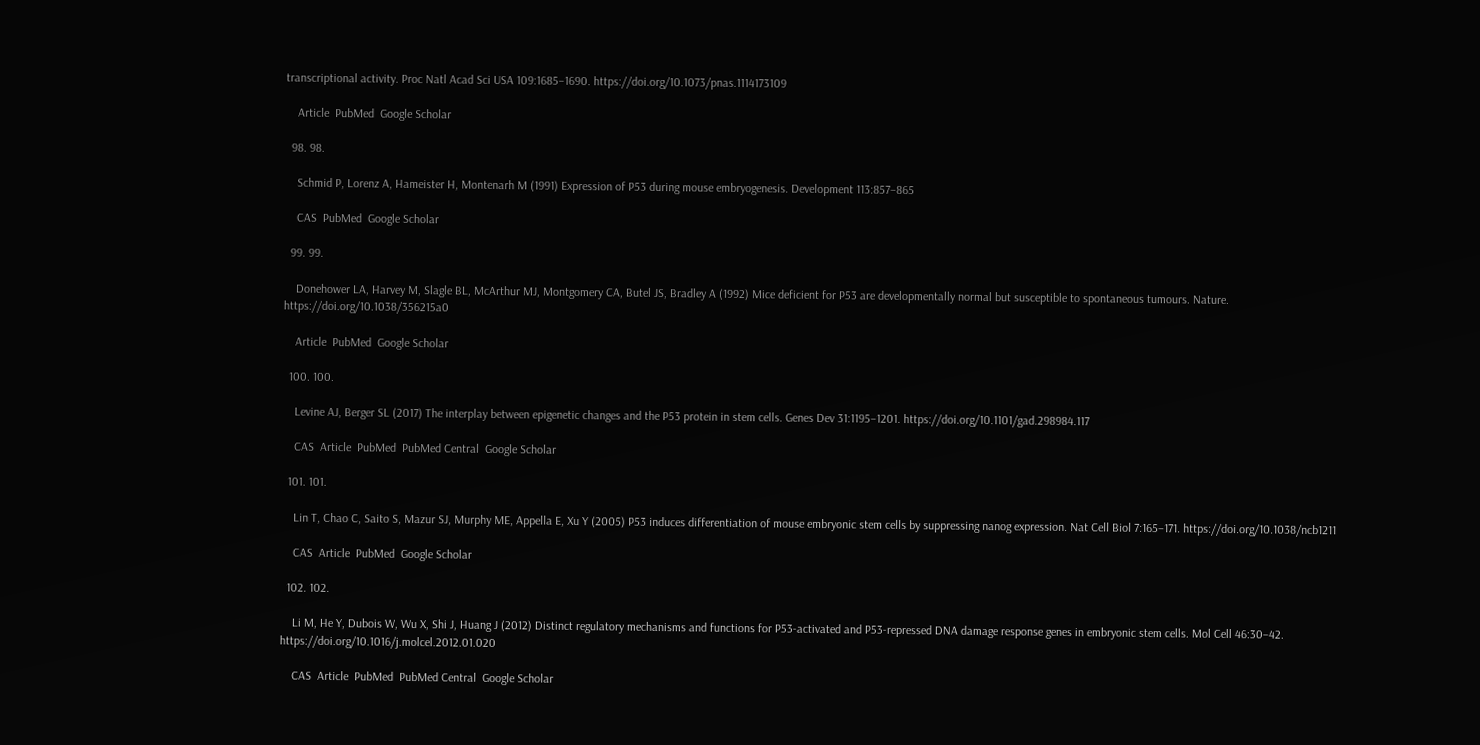transcriptional activity. Proc Natl Acad Sci USA 109:1685–1690. https://doi.org/10.1073/pnas.1114173109

    Article  PubMed  Google Scholar

  98. 98.

    Schmid P, Lorenz A, Hameister H, Montenarh M (1991) Expression of P53 during mouse embryogenesis. Development 113:857–865

    CAS  PubMed  Google Scholar

  99. 99.

    Donehower LA, Harvey M, Slagle BL, McArthur MJ, Montgomery CA, Butel JS, Bradley A (1992) Mice deficient for P53 are developmentally normal but susceptible to spontaneous tumours. Nature. https://doi.org/10.1038/356215a0

    Article  PubMed  Google Scholar

  100. 100.

    Levine AJ, Berger SL (2017) The interplay between epigenetic changes and the P53 protein in stem cells. Genes Dev 31:1195–1201. https://doi.org/10.1101/gad.298984.117

    CAS  Article  PubMed  PubMed Central  Google Scholar

  101. 101.

    Lin T, Chao C, Saito S, Mazur SJ, Murphy ME, Appella E, Xu Y (2005) P53 induces differentiation of mouse embryonic stem cells by suppressing nanog expression. Nat Cell Biol 7:165–171. https://doi.org/10.1038/ncb1211

    CAS  Article  PubMed  Google Scholar

  102. 102.

    Li M, He Y, Dubois W, Wu X, Shi J, Huang J (2012) Distinct regulatory mechanisms and functions for P53-activated and P53-repressed DNA damage response genes in embryonic stem cells. Mol Cell 46:30–42. https://doi.org/10.1016/j.molcel.2012.01.020

    CAS  Article  PubMed  PubMed Central  Google Scholar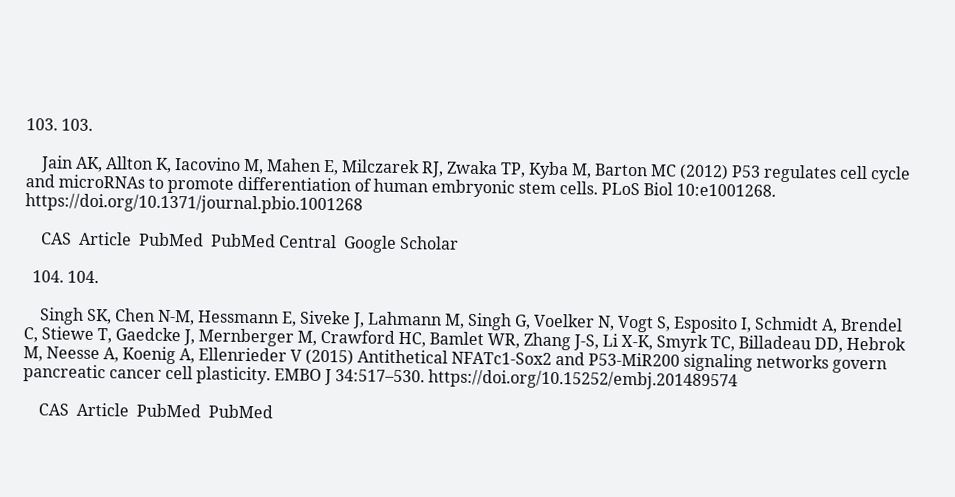103. 103.

    Jain AK, Allton K, Iacovino M, Mahen E, Milczarek RJ, Zwaka TP, Kyba M, Barton MC (2012) P53 regulates cell cycle and microRNAs to promote differentiation of human embryonic stem cells. PLoS Biol 10:e1001268. https://doi.org/10.1371/journal.pbio.1001268

    CAS  Article  PubMed  PubMed Central  Google Scholar

  104. 104.

    Singh SK, Chen N-M, Hessmann E, Siveke J, Lahmann M, Singh G, Voelker N, Vogt S, Esposito I, Schmidt A, Brendel C, Stiewe T, Gaedcke J, Mernberger M, Crawford HC, Bamlet WR, Zhang J-S, Li X-K, Smyrk TC, Billadeau DD, Hebrok M, Neesse A, Koenig A, Ellenrieder V (2015) Antithetical NFATc1-Sox2 and P53-MiR200 signaling networks govern pancreatic cancer cell plasticity. EMBO J 34:517–530. https://doi.org/10.15252/embj.201489574

    CAS  Article  PubMed  PubMed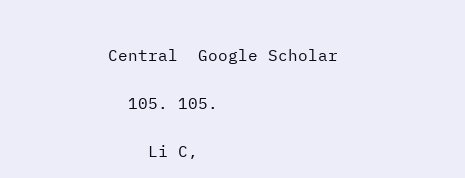Central  Google Scholar

  105. 105.

    Li C,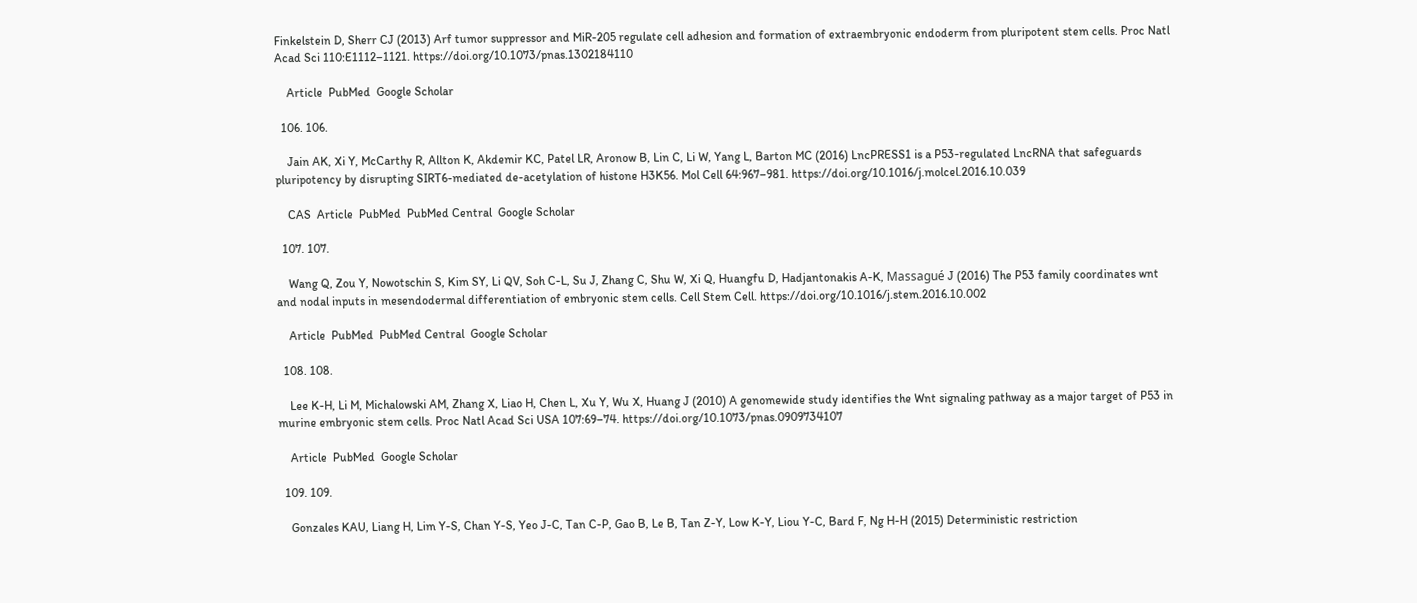Finkelstein D, Sherr CJ (2013) Arf tumor suppressor and MiR-205 regulate cell adhesion and formation of extraembryonic endoderm from pluripotent stem cells. Proc Natl Acad Sci 110:E1112–1121. https://doi.org/10.1073/pnas.1302184110

    Article  PubMed  Google Scholar

  106. 106.

    Jain AK, Xi Y, McCarthy R, Allton K, Akdemir KC, Patel LR, Aronow B, Lin C, Li W, Yang L, Barton MC (2016) LncPRESS1 is a P53-regulated LncRNA that safeguards pluripotency by disrupting SIRT6-mediated de-acetylation of histone H3K56. Mol Cell 64:967–981. https://doi.org/10.1016/j.molcel.2016.10.039

    CAS  Article  PubMed  PubMed Central  Google Scholar

  107. 107.

    Wang Q, Zou Y, Nowotschin S, Kim SY, Li QV, Soh C-L, Su J, Zhang C, Shu W, Xi Q, Huangfu D, Hadjantonakis A-K, Massagué J (2016) The P53 family coordinates wnt and nodal inputs in mesendodermal differentiation of embryonic stem cells. Cell Stem Cell. https://doi.org/10.1016/j.stem.2016.10.002

    Article  PubMed  PubMed Central  Google Scholar

  108. 108.

    Lee K-H, Li M, Michalowski AM, Zhang X, Liao H, Chen L, Xu Y, Wu X, Huang J (2010) A genomewide study identifies the Wnt signaling pathway as a major target of P53 in murine embryonic stem cells. Proc Natl Acad Sci USA 107:69–74. https://doi.org/10.1073/pnas.0909734107

    Article  PubMed  Google Scholar

  109. 109.

    Gonzales KAU, Liang H, Lim Y-S, Chan Y-S, Yeo J-C, Tan C-P, Gao B, Le B, Tan Z-Y, Low K-Y, Liou Y-C, Bard F, Ng H-H (2015) Deterministic restriction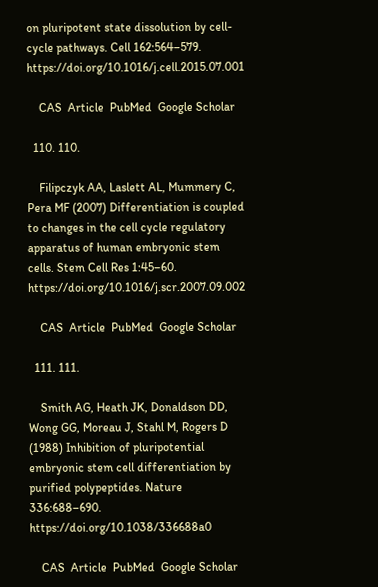on pluripotent state dissolution by cell-cycle pathways. Cell 162:564–579. https://doi.org/10.1016/j.cell.2015.07.001

    CAS  Article  PubMed  Google Scholar

  110. 110.

    Filipczyk AA, Laslett AL, Mummery C, Pera MF (2007) Differentiation is coupled to changes in the cell cycle regulatory apparatus of human embryonic stem cells. Stem Cell Res 1:45–60. https://doi.org/10.1016/j.scr.2007.09.002

    CAS  Article  PubMed  Google Scholar

  111. 111.

    Smith AG, Heath JK, Donaldson DD, Wong GG, Moreau J, Stahl M, Rogers D (1988) Inhibition of pluripotential embryonic stem cell differentiation by purified polypeptides. Nature 336:688–690. https://doi.org/10.1038/336688a0

    CAS  Article  PubMed  Google Scholar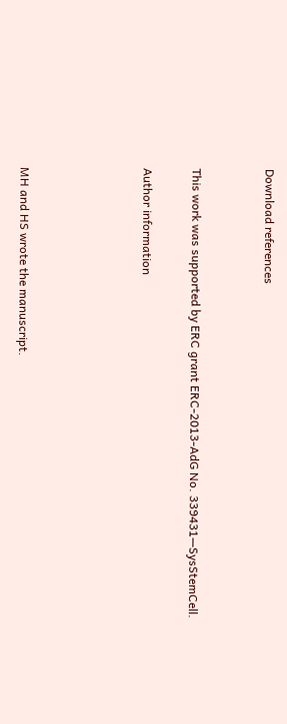Download references


This work was supported by ERC grant ERC-2013-AdG No. 339431—SysStemCell.

Author information




MH and HS wrote the manuscript.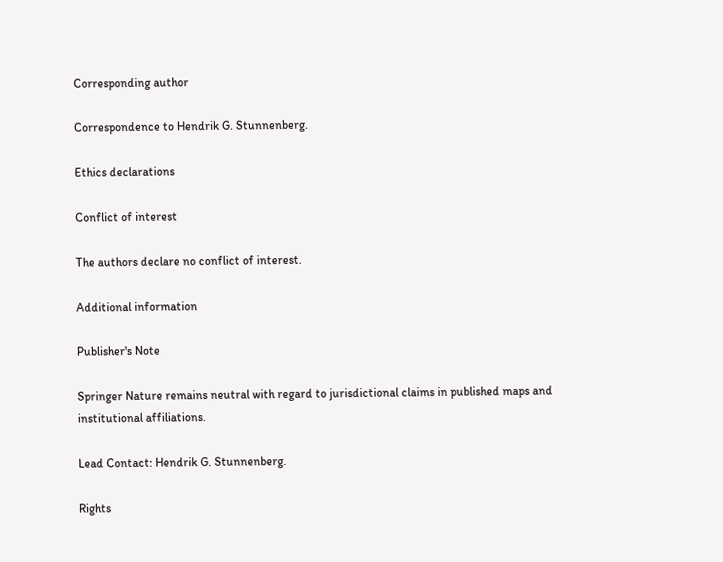Corresponding author

Correspondence to Hendrik G. Stunnenberg.

Ethics declarations

Conflict of interest

The authors declare no conflict of interest.

Additional information

Publisher's Note

Springer Nature remains neutral with regard to jurisdictional claims in published maps and institutional affiliations.

Lead Contact: Hendrik G. Stunnenberg.

Rights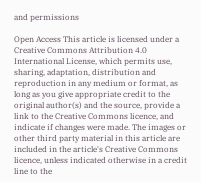and permissions

Open Access This article is licensed under a Creative Commons Attribution 4.0 International License, which permits use, sharing, adaptation, distribution and reproduction in any medium or format, as long as you give appropriate credit to the original author(s) and the source, provide a link to the Creative Commons licence, and indicate if changes were made. The images or other third party material in this article are included in the article's Creative Commons licence, unless indicated otherwise in a credit line to the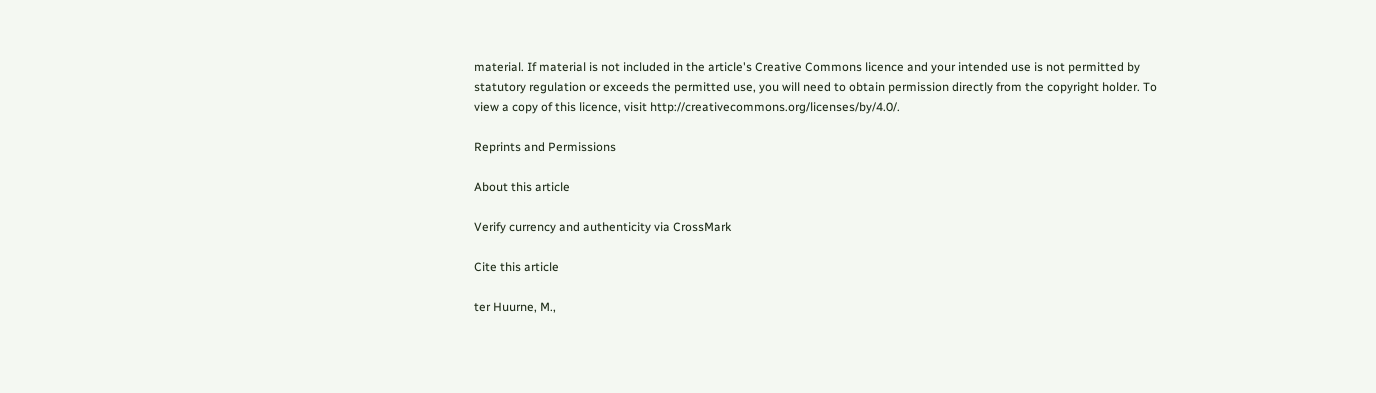material. If material is not included in the article's Creative Commons licence and your intended use is not permitted by statutory regulation or exceeds the permitted use, you will need to obtain permission directly from the copyright holder. To view a copy of this licence, visit http://creativecommons.org/licenses/by/4.0/.

Reprints and Permissions

About this article

Verify currency and authenticity via CrossMark

Cite this article

ter Huurne, M.,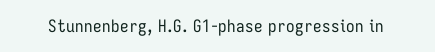Stunnenberg, H.G. G1-phase progression in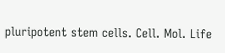pluripotent stem cells. Cell. Mol. Life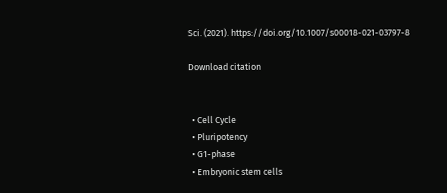Sci. (2021). https://doi.org/10.1007/s00018-021-03797-8

Download citation


  • Cell Cycle
  • Pluripotency
  • G1-phase
  • Embryonic stem cells